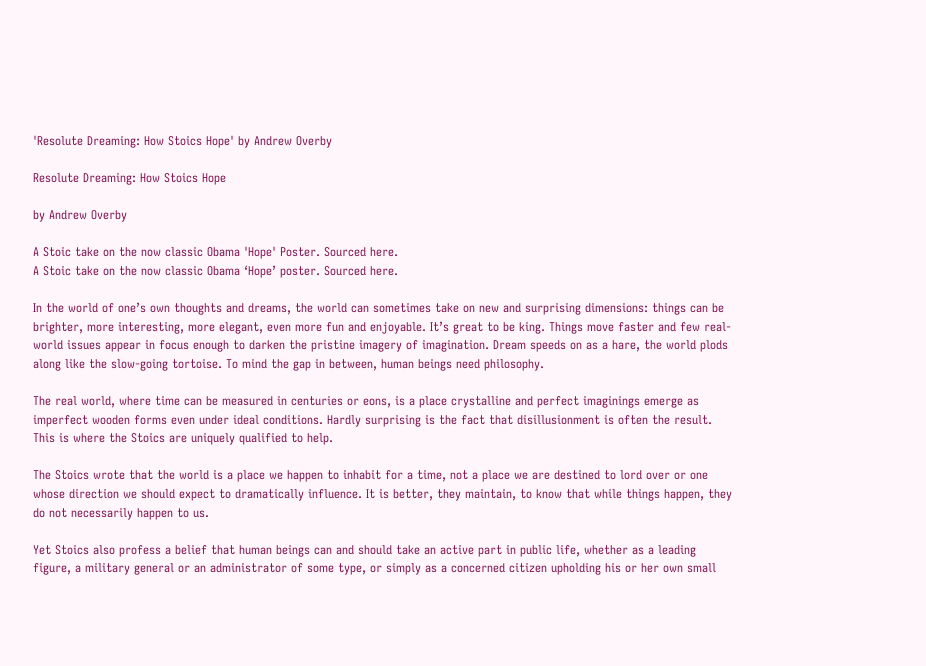'Resolute Dreaming: How Stoics Hope' by Andrew Overby

Resolute Dreaming: How Stoics Hope

by Andrew Overby

A Stoic take on the now classic Obama 'Hope' Poster. Sourced here.
A Stoic take on the now classic Obama ‘Hope’ poster. Sourced here.

In the world of one’s own thoughts and dreams, the world can sometimes take on new and surprising dimensions: things can be brighter, more interesting, more elegant, even more fun and enjoyable. It’s great to be king. Things move faster and few real-world issues appear in focus enough to darken the pristine imagery of imagination. Dream speeds on as a hare, the world plods along like the slow-going tortoise. To mind the gap in between, human beings need philosophy.

The real world, where time can be measured in centuries or eons, is a place crystalline and perfect imaginings emerge as imperfect wooden forms even under ideal conditions. Hardly surprising is the fact that disillusionment is often the result. This is where the Stoics are uniquely qualified to help.

The Stoics wrote that the world is a place we happen to inhabit for a time, not a place we are destined to lord over or one whose direction we should expect to dramatically influence. It is better, they maintain, to know that while things happen, they do not necessarily happen to us.

Yet Stoics also profess a belief that human beings can and should take an active part in public life, whether as a leading figure, a military general or an administrator of some type, or simply as a concerned citizen upholding his or her own small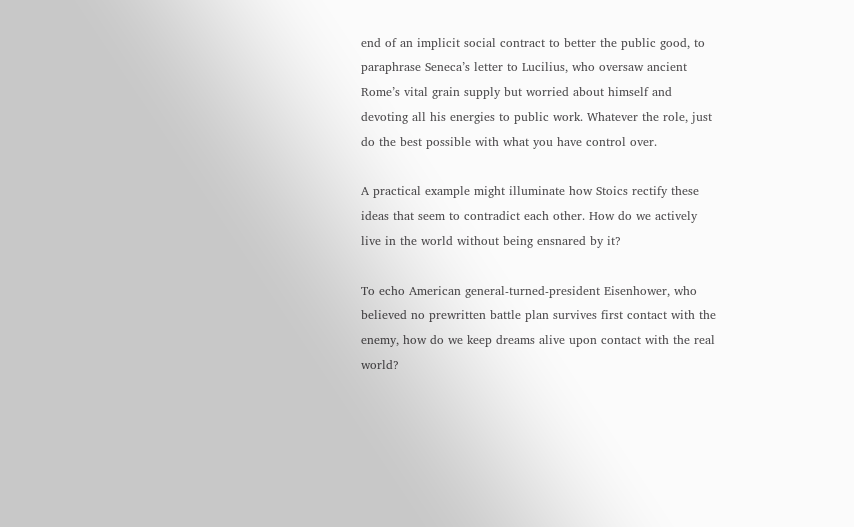end of an implicit social contract to better the public good, to paraphrase Seneca’s letter to Lucilius, who oversaw ancient Rome’s vital grain supply but worried about himself and devoting all his energies to public work. Whatever the role, just do the best possible with what you have control over.

A practical example might illuminate how Stoics rectify these ideas that seem to contradict each other. How do we actively live in the world without being ensnared by it?

To echo American general-turned-president Eisenhower, who believed no prewritten battle plan survives first contact with the enemy, how do we keep dreams alive upon contact with the real world?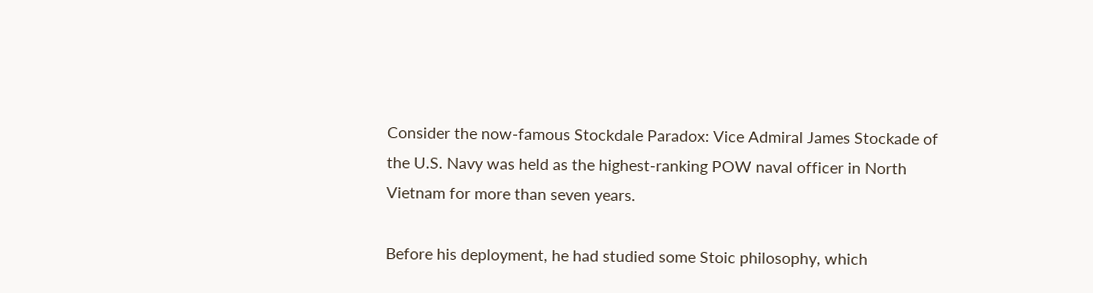Consider the now-famous Stockdale Paradox: Vice Admiral James Stockade of the U.S. Navy was held as the highest-ranking POW naval officer in North Vietnam for more than seven years.

Before his deployment, he had studied some Stoic philosophy, which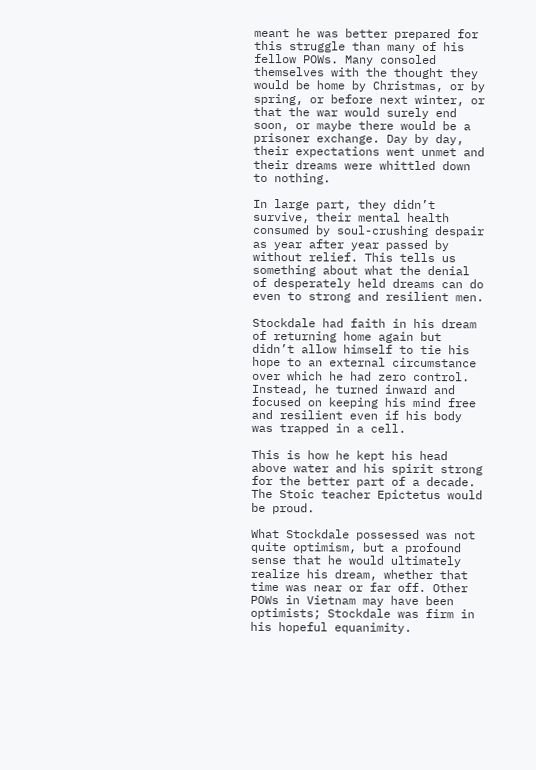meant he was better prepared for this struggle than many of his fellow POWs. Many consoled themselves with the thought they would be home by Christmas, or by spring, or before next winter, or that the war would surely end soon, or maybe there would be a prisoner exchange. Day by day, their expectations went unmet and their dreams were whittled down to nothing.

In large part, they didn’t survive, their mental health consumed by soul-crushing despair as year after year passed by without relief. This tells us something about what the denial of desperately held dreams can do even to strong and resilient men.

Stockdale had faith in his dream of returning home again but didn’t allow himself to tie his hope to an external circumstance over which he had zero control. Instead, he turned inward and focused on keeping his mind free and resilient even if his body was trapped in a cell.

This is how he kept his head above water and his spirit strong for the better part of a decade. The Stoic teacher Epictetus would be proud.

What Stockdale possessed was not quite optimism, but a profound sense that he would ultimately realize his dream, whether that time was near or far off. Other POWs in Vietnam may have been optimists; Stockdale was firm in his hopeful equanimity.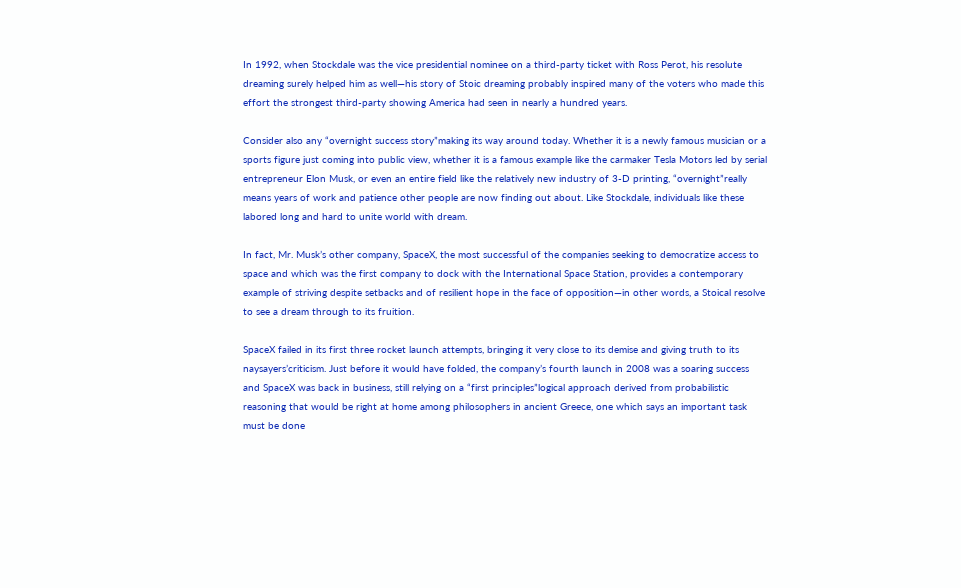In 1992, when Stockdale was the vice presidential nominee on a third-party ticket with Ross Perot, his resolute dreaming surely helped him as well—his story of Stoic dreaming probably inspired many of the voters who made this effort the strongest third-party showing America had seen in nearly a hundred years.

Consider also any “overnight success story”making its way around today. Whether it is a newly famous musician or a sports figure just coming into public view, whether it is a famous example like the carmaker Tesla Motors led by serial entrepreneur Elon Musk, or even an entire field like the relatively new industry of 3-D printing, “overnight”really means years of work and patience other people are now finding out about. Like Stockdale, individuals like these labored long and hard to unite world with dream.

In fact, Mr. Musk’s other company, SpaceX, the most successful of the companies seeking to democratize access to space and which was the first company to dock with the International Space Station, provides a contemporary example of striving despite setbacks and of resilient hope in the face of opposition—in other words, a Stoical resolve to see a dream through to its fruition.

SpaceX failed in its first three rocket launch attempts, bringing it very close to its demise and giving truth to its naysayers’criticism. Just before it would have folded, the company’s fourth launch in 2008 was a soaring success and SpaceX was back in business, still relying on a “first principles”logical approach derived from probabilistic reasoning that would be right at home among philosophers in ancient Greece, one which says an important task must be done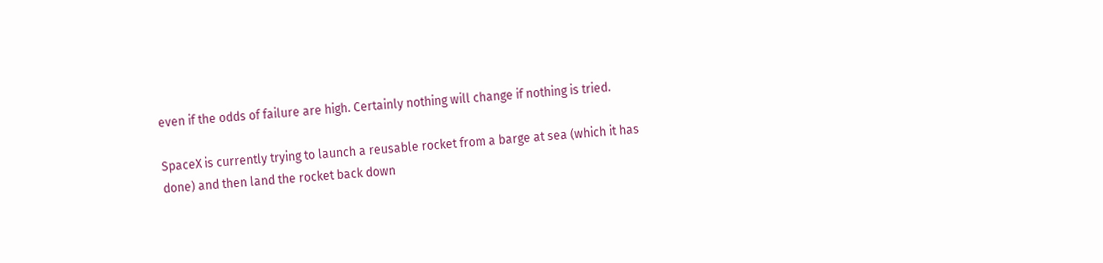even if the odds of failure are high. Certainly nothing will change if nothing is tried.

SpaceX is currently trying to launch a reusable rocket from a barge at sea (which it has done) and then land the rocket back down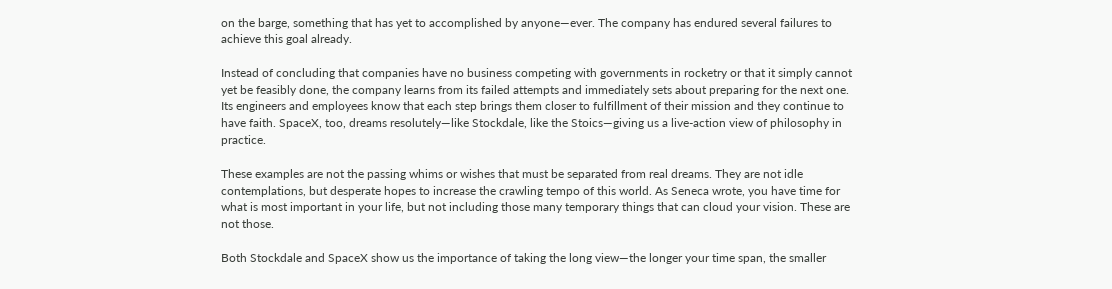on the barge, something that has yet to accomplished by anyone—ever. The company has endured several failures to achieve this goal already.

Instead of concluding that companies have no business competing with governments in rocketry or that it simply cannot yet be feasibly done, the company learns from its failed attempts and immediately sets about preparing for the next one. Its engineers and employees know that each step brings them closer to fulfillment of their mission and they continue to have faith. SpaceX, too, dreams resolutely—like Stockdale, like the Stoics—giving us a live-action view of philosophy in practice.

These examples are not the passing whims or wishes that must be separated from real dreams. They are not idle contemplations, but desperate hopes to increase the crawling tempo of this world. As Seneca wrote, you have time for what is most important in your life, but not including those many temporary things that can cloud your vision. These are not those.

Both Stockdale and SpaceX show us the importance of taking the long view—the longer your time span, the smaller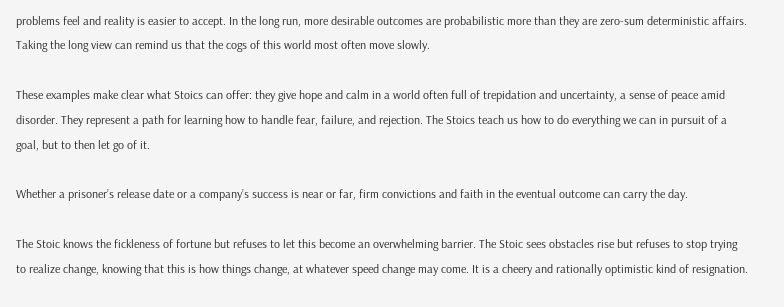problems feel and reality is easier to accept. In the long run, more desirable outcomes are probabilistic more than they are zero-sum deterministic affairs. Taking the long view can remind us that the cogs of this world most often move slowly.

These examples make clear what Stoics can offer: they give hope and calm in a world often full of trepidation and uncertainty, a sense of peace amid disorder. They represent a path for learning how to handle fear, failure, and rejection. The Stoics teach us how to do everything we can in pursuit of a goal, but to then let go of it.

Whether a prisoner’s release date or a company’s success is near or far, firm convictions and faith in the eventual outcome can carry the day.

The Stoic knows the fickleness of fortune but refuses to let this become an overwhelming barrier. The Stoic sees obstacles rise but refuses to stop trying to realize change, knowing that this is how things change, at whatever speed change may come. It is a cheery and rationally optimistic kind of resignation.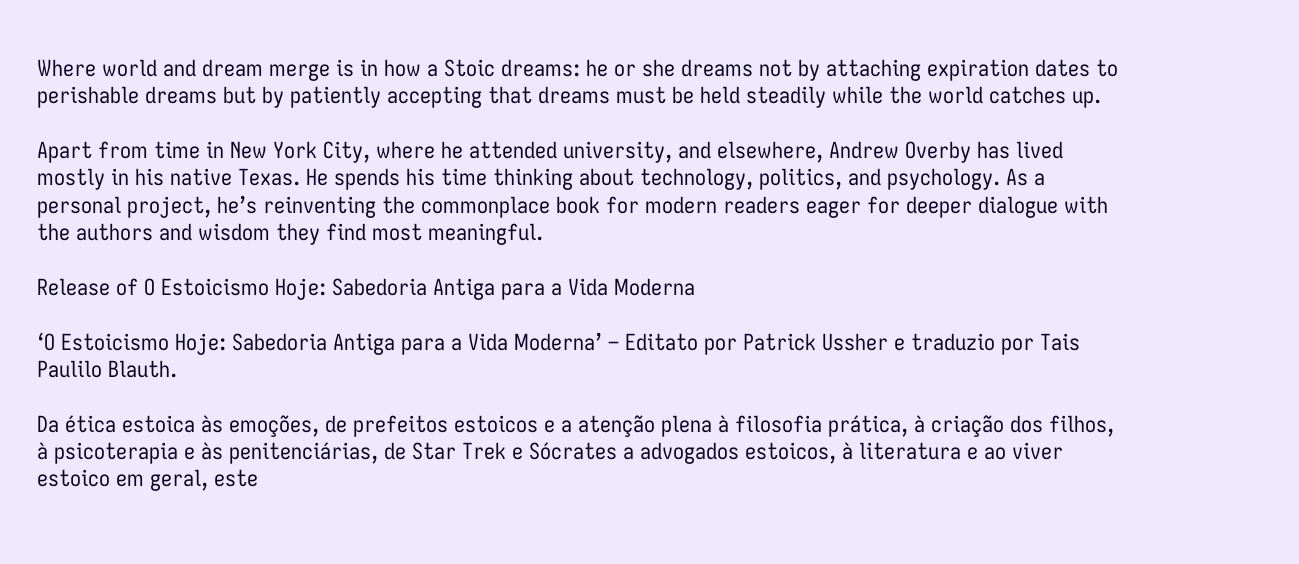Where world and dream merge is in how a Stoic dreams: he or she dreams not by attaching expiration dates to perishable dreams but by patiently accepting that dreams must be held steadily while the world catches up.

Apart from time in New York City, where he attended university, and elsewhere, Andrew Overby has lived mostly in his native Texas. He spends his time thinking about technology, politics, and psychology. As a personal project, he’s reinventing the commonplace book for modern readers eager for deeper dialogue with the authors and wisdom they find most meaningful.

Release of O Estoicismo Hoje: Sabedoria Antiga para a Vida Moderna

‘O Estoicismo Hoje: Sabedoria Antiga para a Vida Moderna’ – Editato por Patrick Ussher e traduzio por Tais Paulilo Blauth.

Da ética estoica às emoções, de prefeitos estoicos e a atenção plena à filosofia prática, à criação dos filhos, à psicoterapia e às penitenciárias, de Star Trek e Sócrates a advogados estoicos, à literatura e ao viver estoico em geral, este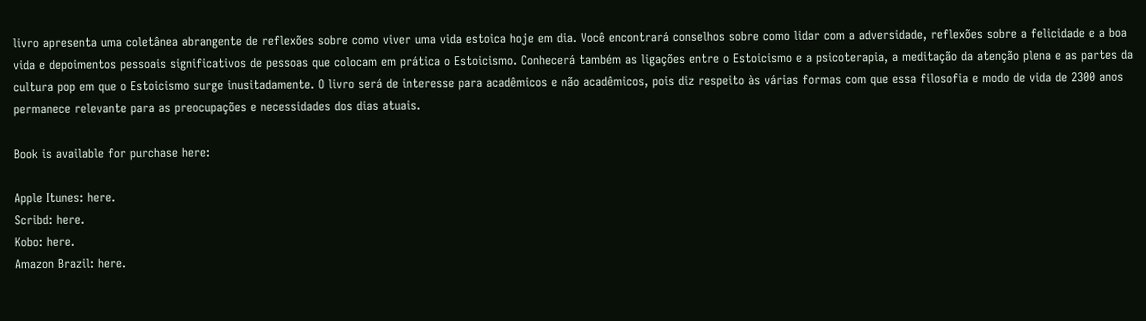livro apresenta uma coletânea abrangente de reflexões sobre como viver uma vida estoica hoje em dia. Você encontrará conselhos sobre como lidar com a adversidade, reflexões sobre a felicidade e a boa vida e depoimentos pessoais significativos de pessoas que colocam em prática o Estoicismo. Conhecerá também as ligações entre o Estoicismo e a psicoterapia, a meditação da atenção plena e as partes da cultura pop em que o Estoicismo surge inusitadamente. O livro será de interesse para acadêmicos e não acadêmicos, pois diz respeito às várias formas com que essa filosofia e modo de vida de 2300 anos permanece relevante para as preocupações e necessidades dos dias atuais.

Book is available for purchase here:

Apple Itunes: here.
Scribd: here.
Kobo: here.
Amazon Brazil: here.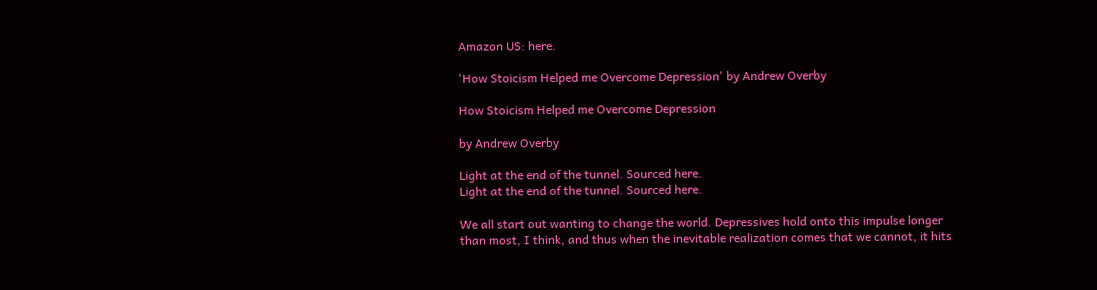Amazon US: here.

'How Stoicism Helped me Overcome Depression' by Andrew Overby

How Stoicism Helped me Overcome Depression

by Andrew Overby

Light at the end of the tunnel. Sourced here.
Light at the end of the tunnel. Sourced here.

We all start out wanting to change the world. Depressives hold onto this impulse longer than most, I think, and thus when the inevitable realization comes that we cannot, it hits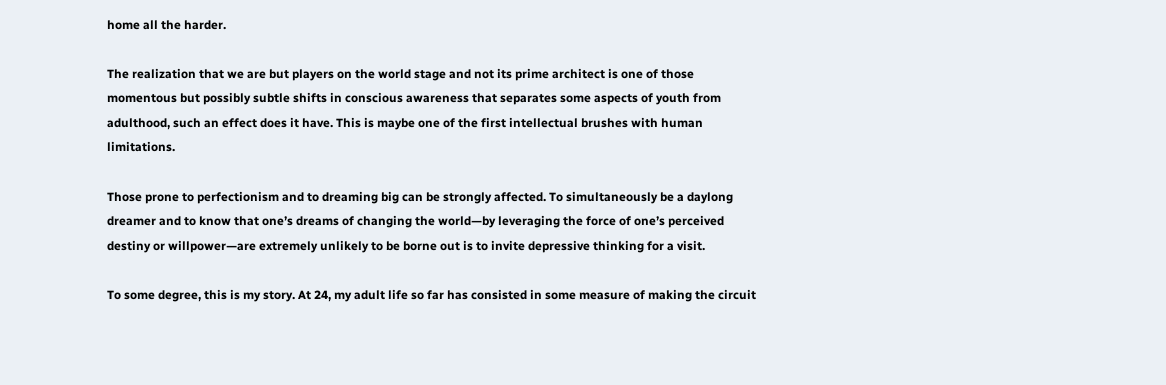home all the harder.

The realization that we are but players on the world stage and not its prime architect is one of those momentous but possibly subtle shifts in conscious awareness that separates some aspects of youth from adulthood, such an effect does it have. This is maybe one of the first intellectual brushes with human limitations.

Those prone to perfectionism and to dreaming big can be strongly affected. To simultaneously be a daylong dreamer and to know that one’s dreams of changing the world—by leveraging the force of one’s perceived destiny or willpower—are extremely unlikely to be borne out is to invite depressive thinking for a visit.

To some degree, this is my story. At 24, my adult life so far has consisted in some measure of making the circuit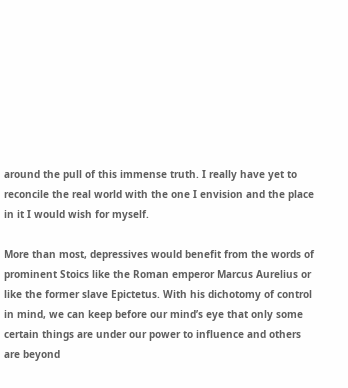around the pull of this immense truth. I really have yet to reconcile the real world with the one I envision and the place in it I would wish for myself.

More than most, depressives would benefit from the words of prominent Stoics like the Roman emperor Marcus Aurelius or like the former slave Epictetus. With his dichotomy of control in mind, we can keep before our mind’s eye that only some certain things are under our power to influence and others are beyond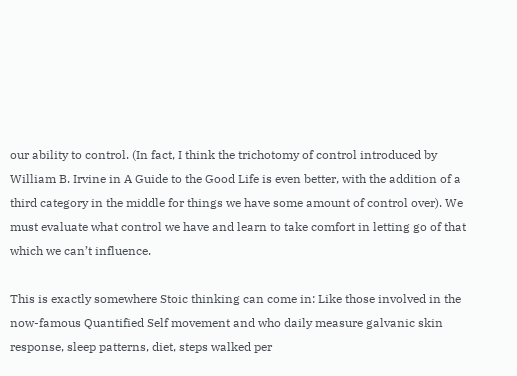our ability to control. (In fact, I think the trichotomy of control introduced by William B. Irvine in A Guide to the Good Life is even better, with the addition of a third category in the middle for things we have some amount of control over). We must evaluate what control we have and learn to take comfort in letting go of that which we can’t influence.

This is exactly somewhere Stoic thinking can come in: Like those involved in the now-famous Quantified Self movement and who daily measure galvanic skin response, sleep patterns, diet, steps walked per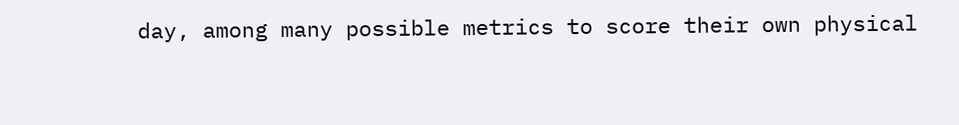day, among many possible metrics to score their own physical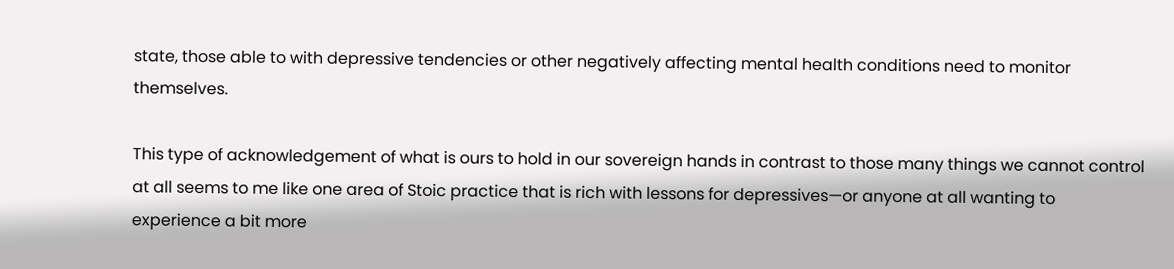state, those able to with depressive tendencies or other negatively affecting mental health conditions need to monitor themselves.

This type of acknowledgement of what is ours to hold in our sovereign hands in contrast to those many things we cannot control at all seems to me like one area of Stoic practice that is rich with lessons for depressives—or anyone at all wanting to experience a bit more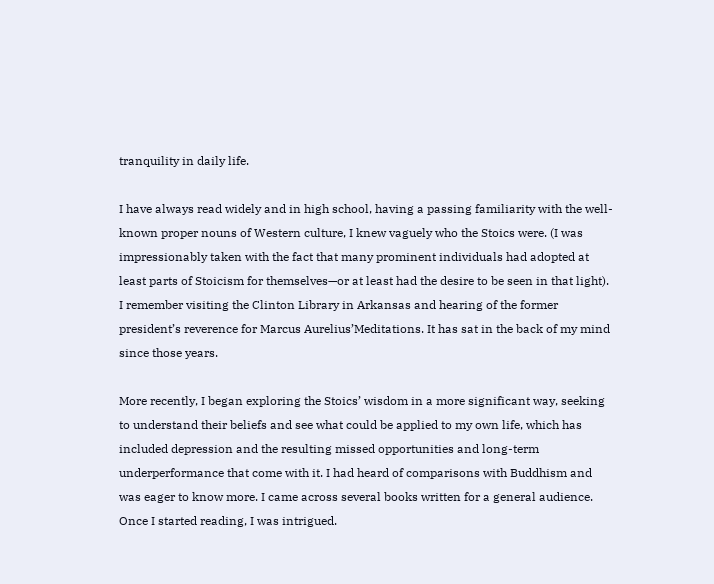tranquility in daily life.

I have always read widely and in high school, having a passing familiarity with the well-known proper nouns of Western culture, I knew vaguely who the Stoics were. (I was impressionably taken with the fact that many prominent individuals had adopted at least parts of Stoicism for themselves—or at least had the desire to be seen in that light). I remember visiting the Clinton Library in Arkansas and hearing of the former president’s reverence for Marcus Aurelius’Meditations. It has sat in the back of my mind since those years.

More recently, I began exploring the Stoics’ wisdom in a more significant way, seeking to understand their beliefs and see what could be applied to my own life, which has included depression and the resulting missed opportunities and long-term underperformance that come with it. I had heard of comparisons with Buddhism and was eager to know more. I came across several books written for a general audience. Once I started reading, I was intrigued.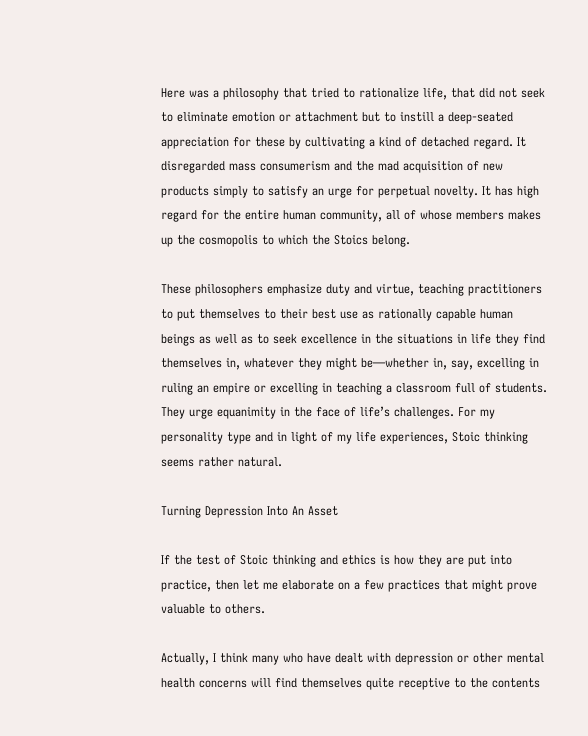Here was a philosophy that tried to rationalize life, that did not seek to eliminate emotion or attachment but to instill a deep-seated appreciation for these by cultivating a kind of detached regard. It disregarded mass consumerism and the mad acquisition of new products simply to satisfy an urge for perpetual novelty. It has high regard for the entire human community, all of whose members makes up the cosmopolis to which the Stoics belong.

These philosophers emphasize duty and virtue, teaching practitioners to put themselves to their best use as rationally capable human beings as well as to seek excellence in the situations in life they find themselves in, whatever they might be—whether in, say, excelling in ruling an empire or excelling in teaching a classroom full of students. They urge equanimity in the face of life’s challenges. For my personality type and in light of my life experiences, Stoic thinking seems rather natural.

Turning Depression Into An Asset

If the test of Stoic thinking and ethics is how they are put into practice, then let me elaborate on a few practices that might prove valuable to others.

Actually, I think many who have dealt with depression or other mental health concerns will find themselves quite receptive to the contents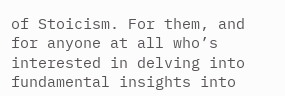of Stoicism. For them, and for anyone at all who’s interested in delving into fundamental insights into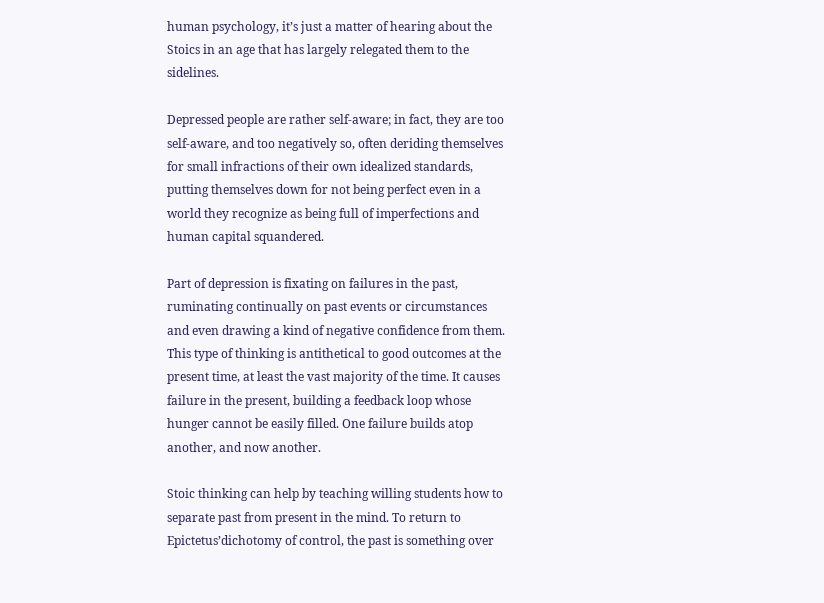human psychology, it’s just a matter of hearing about the Stoics in an age that has largely relegated them to the sidelines.

Depressed people are rather self-aware; in fact, they are too self-aware, and too negatively so, often deriding themselves for small infractions of their own idealized standards, putting themselves down for not being perfect even in a world they recognize as being full of imperfections and human capital squandered.

Part of depression is fixating on failures in the past, ruminating continually on past events or circumstances and even drawing a kind of negative confidence from them. This type of thinking is antithetical to good outcomes at the present time, at least the vast majority of the time. It causes failure in the present, building a feedback loop whose hunger cannot be easily filled. One failure builds atop another, and now another.

Stoic thinking can help by teaching willing students how to separate past from present in the mind. To return to Epictetus’dichotomy of control, the past is something over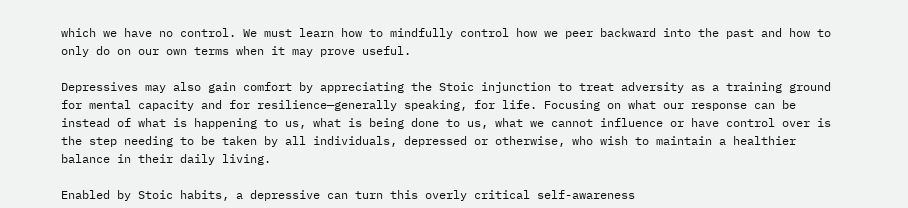which we have no control. We must learn how to mindfully control how we peer backward into the past and how to only do on our own terms when it may prove useful.

Depressives may also gain comfort by appreciating the Stoic injunction to treat adversity as a training ground for mental capacity and for resilience—generally speaking, for life. Focusing on what our response can be instead of what is happening to us, what is being done to us, what we cannot influence or have control over is the step needing to be taken by all individuals, depressed or otherwise, who wish to maintain a healthier balance in their daily living.

Enabled by Stoic habits, a depressive can turn this overly critical self-awareness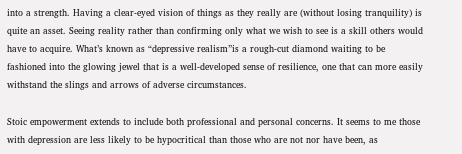into a strength. Having a clear-eyed vision of things as they really are (without losing tranquility) is quite an asset. Seeing reality rather than confirming only what we wish to see is a skill others would have to acquire. What’s known as “depressive realism”is a rough-cut diamond waiting to be fashioned into the glowing jewel that is a well-developed sense of resilience, one that can more easily withstand the slings and arrows of adverse circumstances.

Stoic empowerment extends to include both professional and personal concerns. It seems to me those with depression are less likely to be hypocritical than those who are not nor have been, as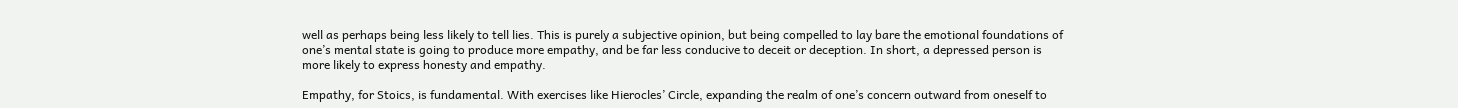well as perhaps being less likely to tell lies. This is purely a subjective opinion, but being compelled to lay bare the emotional foundations of one’s mental state is going to produce more empathy, and be far less conducive to deceit or deception. In short, a depressed person is more likely to express honesty and empathy.

Empathy, for Stoics, is fundamental. With exercises like Hierocles’ Circle, expanding the realm of one’s concern outward from oneself to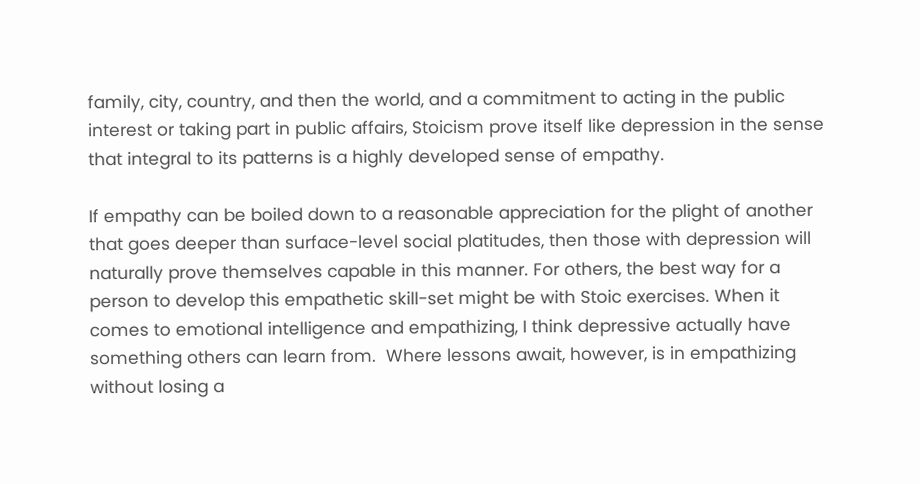family, city, country, and then the world, and a commitment to acting in the public interest or taking part in public affairs, Stoicism prove itself like depression in the sense that integral to its patterns is a highly developed sense of empathy.

If empathy can be boiled down to a reasonable appreciation for the plight of another that goes deeper than surface-level social platitudes, then those with depression will naturally prove themselves capable in this manner. For others, the best way for a person to develop this empathetic skill-set might be with Stoic exercises. When it comes to emotional intelligence and empathizing, I think depressive actually have something others can learn from.  Where lessons await, however, is in empathizing without losing a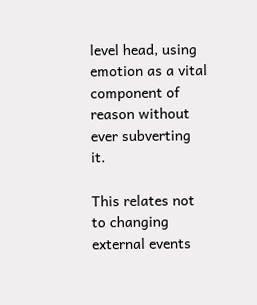level head, using emotion as a vital component of reason without ever subverting it.

This relates not to changing external events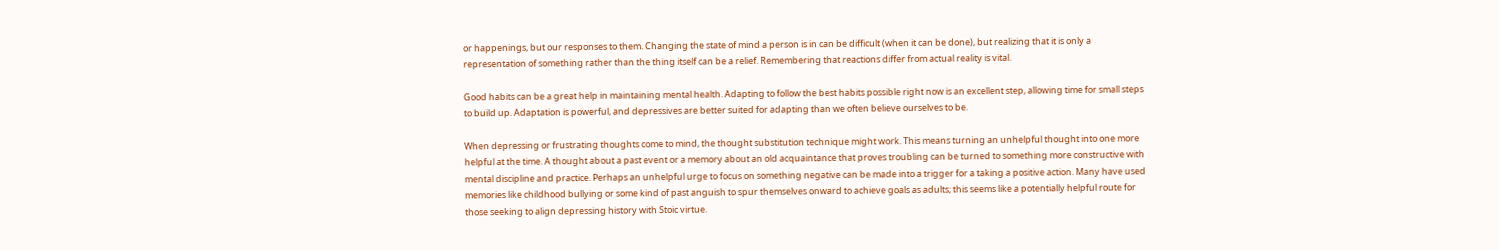or happenings, but our responses to them. Changing the state of mind a person is in can be difficult (when it can be done), but realizing that it is only a representation of something rather than the thing itself can be a relief. Remembering that reactions differ from actual reality is vital.

Good habits can be a great help in maintaining mental health. Adapting to follow the best habits possible right now is an excellent step, allowing time for small steps to build up. Adaptation is powerful, and depressives are better suited for adapting than we often believe ourselves to be.

When depressing or frustrating thoughts come to mind, the thought substitution technique might work. This means turning an unhelpful thought into one more helpful at the time. A thought about a past event or a memory about an old acquaintance that proves troubling can be turned to something more constructive with mental discipline and practice. Perhaps an unhelpful urge to focus on something negative can be made into a trigger for a taking a positive action. Many have used memories like childhood bullying or some kind of past anguish to spur themselves onward to achieve goals as adults; this seems like a potentially helpful route for those seeking to align depressing history with Stoic virtue.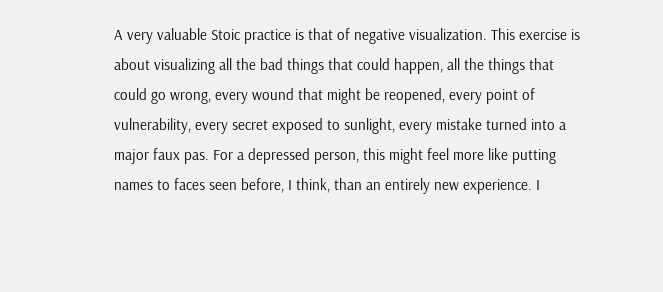A very valuable Stoic practice is that of negative visualization. This exercise is about visualizing all the bad things that could happen, all the things that could go wrong, every wound that might be reopened, every point of vulnerability, every secret exposed to sunlight, every mistake turned into a major faux pas. For a depressed person, this might feel more like putting names to faces seen before, I think, than an entirely new experience. I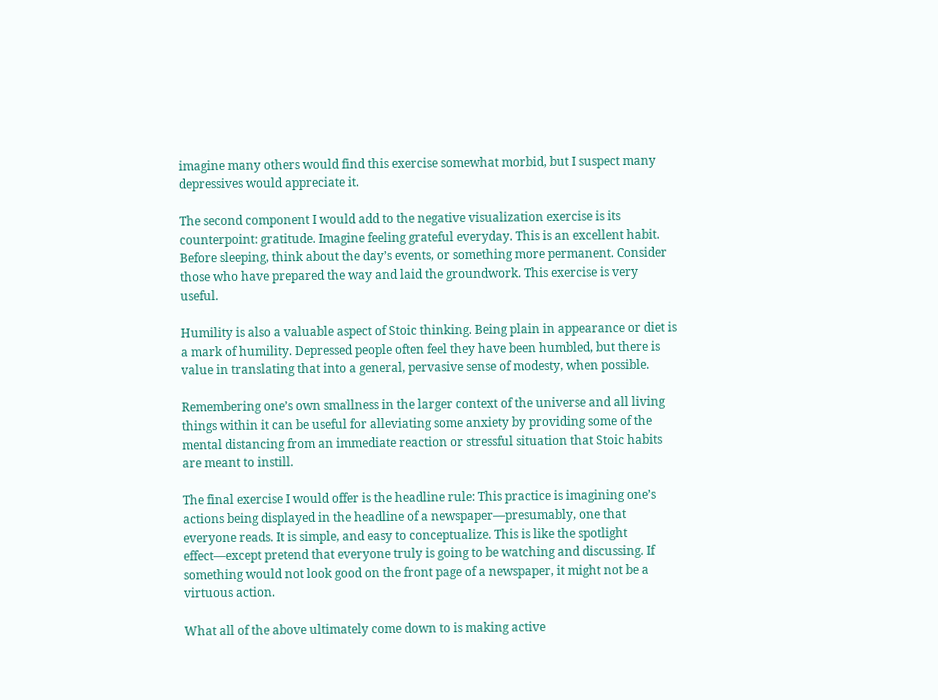imagine many others would find this exercise somewhat morbid, but I suspect many depressives would appreciate it.

The second component I would add to the negative visualization exercise is its counterpoint: gratitude. Imagine feeling grateful everyday. This is an excellent habit. Before sleeping, think about the day’s events, or something more permanent. Consider those who have prepared the way and laid the groundwork. This exercise is very useful.

Humility is also a valuable aspect of Stoic thinking. Being plain in appearance or diet is a mark of humility. Depressed people often feel they have been humbled, but there is value in translating that into a general, pervasive sense of modesty, when possible.

Remembering one’s own smallness in the larger context of the universe and all living things within it can be useful for alleviating some anxiety by providing some of the mental distancing from an immediate reaction or stressful situation that Stoic habits are meant to instill.

The final exercise I would offer is the headline rule: This practice is imagining one’s actions being displayed in the headline of a newspaper—presumably, one that everyone reads. It is simple, and easy to conceptualize. This is like the spotlight effect—except pretend that everyone truly is going to be watching and discussing. If something would not look good on the front page of a newspaper, it might not be a virtuous action.

What all of the above ultimately come down to is making active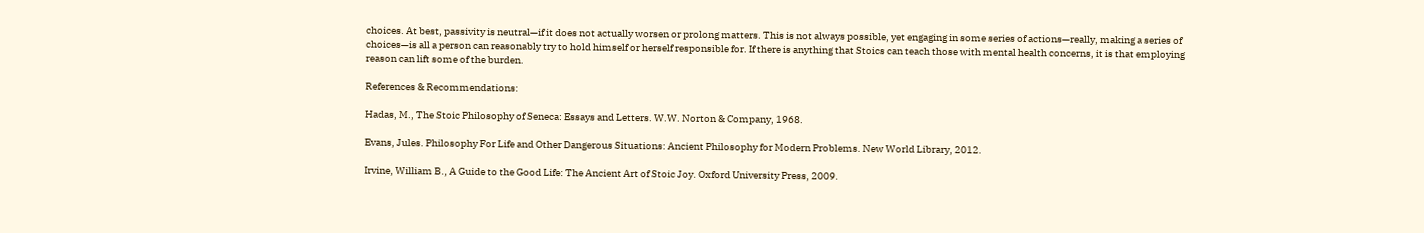choices. At best, passivity is neutral—if it does not actually worsen or prolong matters. This is not always possible, yet engaging in some series of actions—really, making a series of choices—is all a person can reasonably try to hold himself or herself responsible for. If there is anything that Stoics can teach those with mental health concerns, it is that employing reason can lift some of the burden.

References & Recommendations:

Hadas, M., The Stoic Philosophy of Seneca: Essays and Letters. W.W. Norton & Company, 1968.

Evans, Jules. Philosophy For Life and Other Dangerous Situations: Ancient Philosophy for Modern Problems. New World Library, 2012.

Irvine, William B., A Guide to the Good Life: The Ancient Art of Stoic Joy. Oxford University Press, 2009.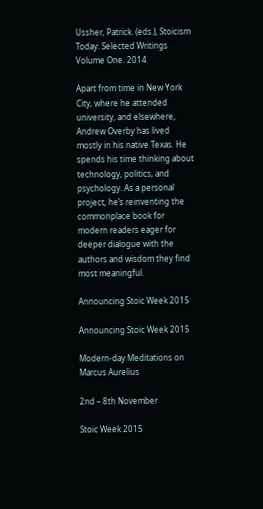Ussher, Patrick. (eds.), Stoicism Today: Selected Writings Volume One. 2014

Apart from time in New York City, where he attended university, and elsewhere, Andrew Overby has lived mostly in his native Texas. He spends his time thinking about technology, politics, and psychology. As a personal project, he’s reinventing the commonplace book for modern readers eager for deeper dialogue with the authors and wisdom they find most meaningful.

Announcing Stoic Week 2015

Announcing Stoic Week 2015

Modern-day Meditations on Marcus Aurelius

2nd – 8th November

Stoic Week 2015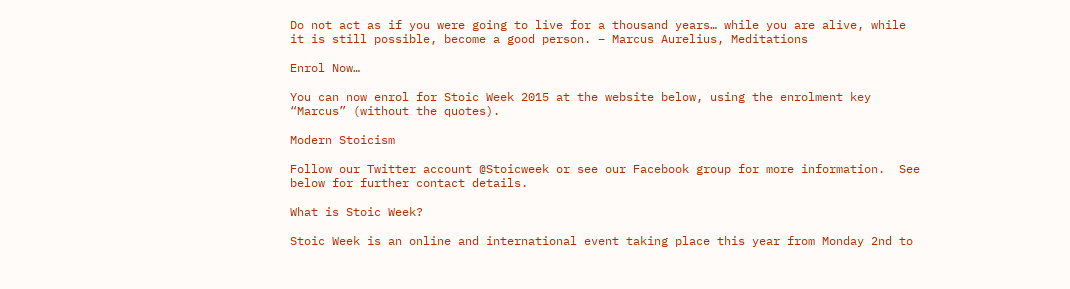Do not act as if you were going to live for a thousand years… while you are alive, while it is still possible, become a good person. – Marcus Aurelius, Meditations

Enrol Now…

You can now enrol for Stoic Week 2015 at the website below, using the enrolment key “Marcus” (without the quotes).

Modern Stoicism

Follow our Twitter account @Stoicweek or see our Facebook group for more information.  See below for further contact details.

What is Stoic Week?

Stoic Week is an online and international event taking place this year from Monday 2nd to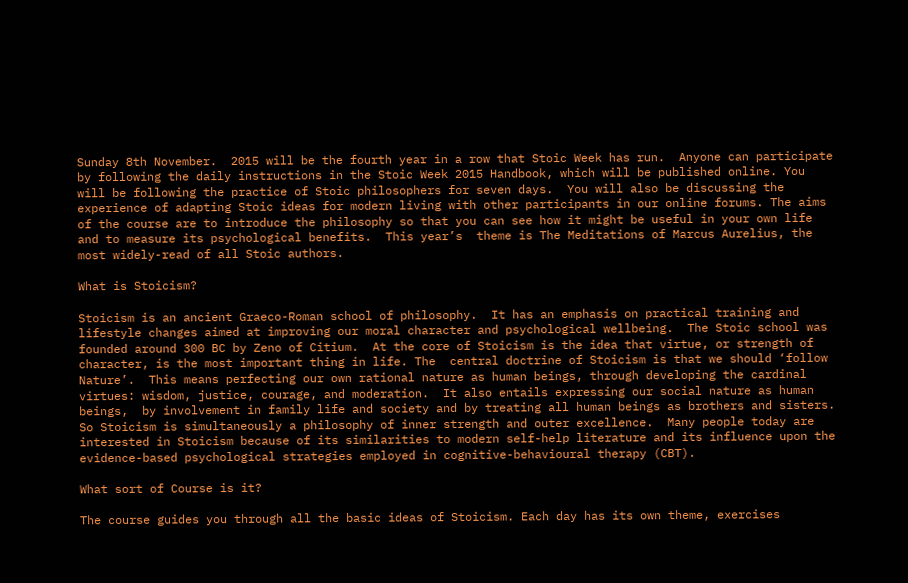Sunday 8th November.  2015 will be the fourth year in a row that Stoic Week has run.  Anyone can participate by following the daily instructions in the Stoic Week 2015 Handbook, which will be published online. You will be following the practice of Stoic philosophers for seven days.  You will also be discussing the experience of adapting Stoic ideas for modern living with other participants in our online forums. The aims of the course are to introduce the philosophy so that you can see how it might be useful in your own life and to measure its psychological benefits.  This year’s  theme is The Meditations of Marcus Aurelius, the most widely-read of all Stoic authors.

What is Stoicism?

Stoicism is an ancient Graeco-Roman school of philosophy.  It has an emphasis on practical training and lifestyle changes aimed at improving our moral character and psychological wellbeing.  The Stoic school was founded around 300 BC by Zeno of Citium.  At the core of Stoicism is the idea that virtue, or strength of character, is the most important thing in life. The  central doctrine of Stoicism is that we should ‘follow Nature’.  This means perfecting our own rational nature as human beings, through developing the cardinal virtues: wisdom, justice, courage, and moderation.  It also entails expressing our social nature as human beings,  by involvement in family life and society and by treating all human beings as brothers and sisters. So Stoicism is simultaneously a philosophy of inner strength and outer excellence.  Many people today are interested in Stoicism because of its similarities to modern self-help literature and its influence upon the evidence-based psychological strategies employed in cognitive-behavioural therapy (CBT).

What sort of Course is it?

The course guides you through all the basic ideas of Stoicism. Each day has its own theme, exercises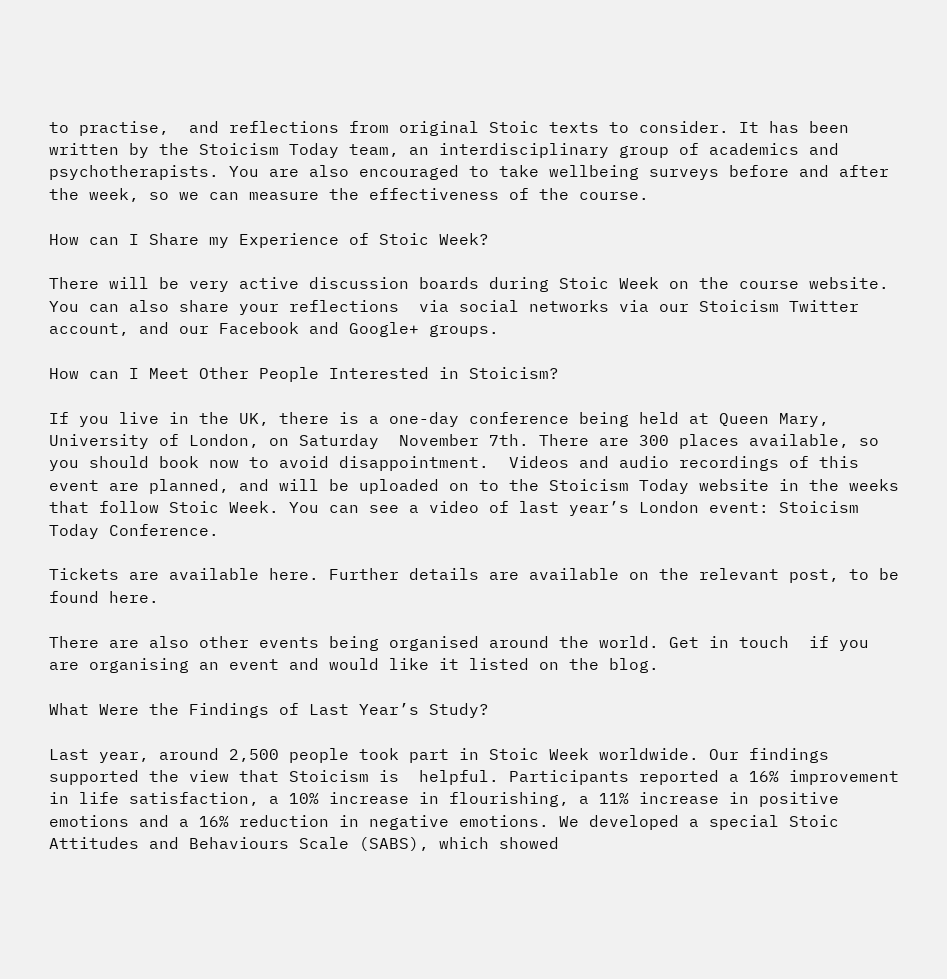to practise,  and reflections from original Stoic texts to consider. It has been written by the Stoicism Today team, an interdisciplinary group of academics and psychotherapists. You are also encouraged to take wellbeing surveys before and after the week, so we can measure the effectiveness of the course.

How can I Share my Experience of Stoic Week?

There will be very active discussion boards during Stoic Week on the course website. You can also share your reflections  via social networks via our Stoicism Twitter account, and our Facebook and Google+ groups.

How can I Meet Other People Interested in Stoicism?

If you live in the UK, there is a one-day conference being held at Queen Mary, University of London, on Saturday  November 7th. There are 300 places available, so you should book now to avoid disappointment.  Videos and audio recordings of this event are planned, and will be uploaded on to the Stoicism Today website in the weeks that follow Stoic Week. You can see a video of last year’s London event: Stoicism Today Conference.

Tickets are available here. Further details are available on the relevant post, to be found here.

There are also other events being organised around the world. Get in touch  if you are organising an event and would like it listed on the blog.

What Were the Findings of Last Year’s Study?

Last year, around 2,500 people took part in Stoic Week worldwide. Our findings supported the view that Stoicism is  helpful. Participants reported a 16% improvement in life satisfaction, a 10% increase in flourishing, a 11% increase in positive emotions and a 16% reduction in negative emotions. We developed a special Stoic Attitudes and Behaviours Scale (SABS), which showed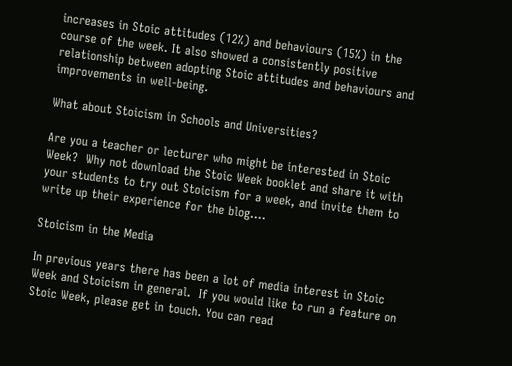increases in Stoic attitudes (12%) and behaviours (15%) in the course of the week. It also showed a consistently positive relationship between adopting Stoic attitudes and behaviours and improvements in well-being.

What about Stoicism in Schools and Universities?

Are you a teacher or lecturer who might be interested in Stoic Week?  Why not download the Stoic Week booklet and share it with your students to try out Stoicism for a week, and invite them to write up their experience for the blog….

Stoicism in the Media

In previous years there has been a lot of media interest in Stoic Week and Stoicism in general.  If you would like to run a feature on Stoic Week, please get in touch. You can read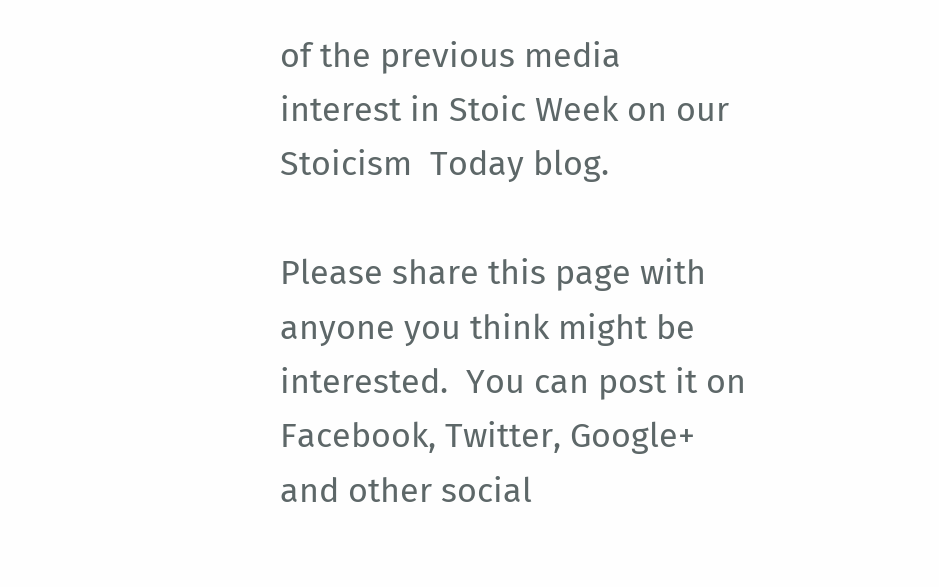of the previous media interest in Stoic Week on our Stoicism  Today blog.

Please share this page with anyone you think might be interested.  You can post it on Facebook, Twitter, Google+ and other social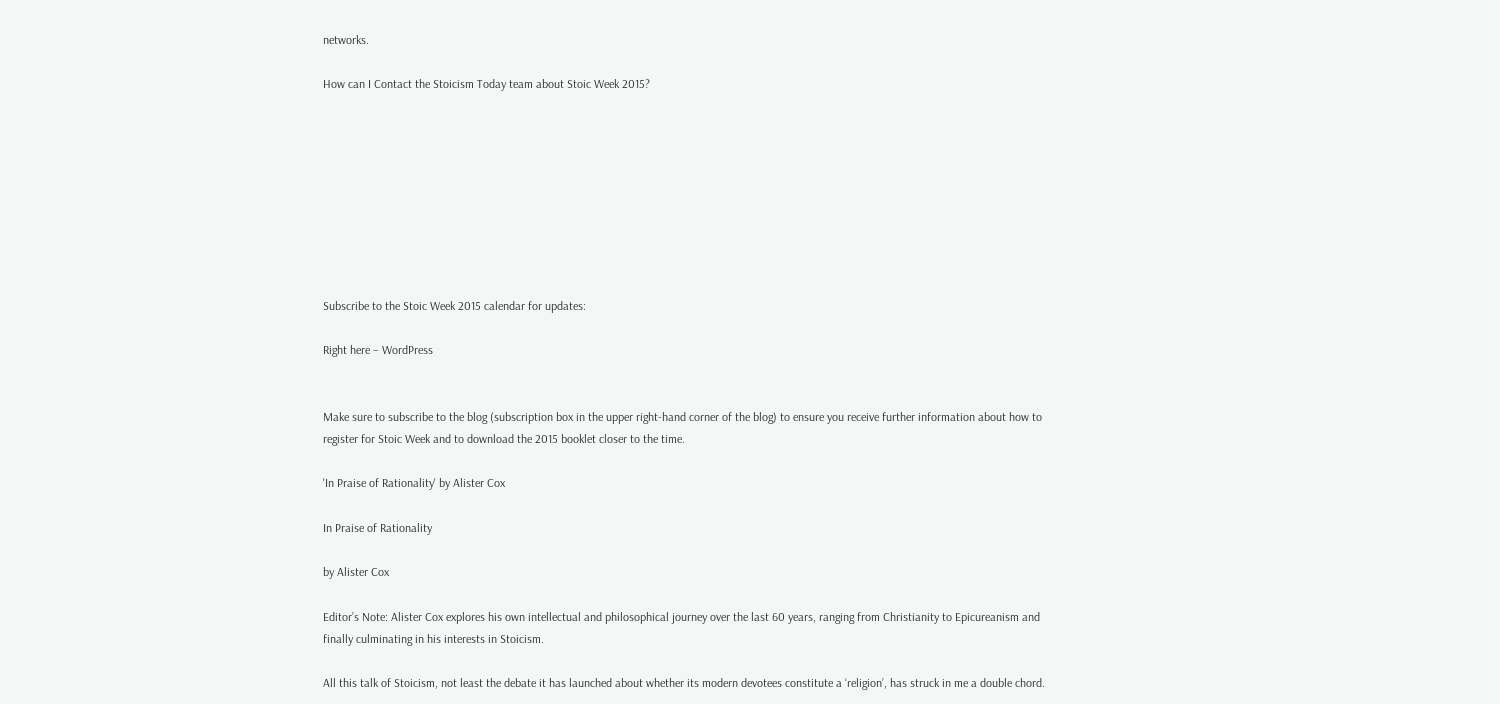networks.

How can I Contact the Stoicism Today team about Stoic Week 2015?









Subscribe to the Stoic Week 2015 calendar for updates:

Right here – WordPress


Make sure to subscribe to the blog (subscription box in the upper right-hand corner of the blog) to ensure you receive further information about how to register for Stoic Week and to download the 2015 booklet closer to the time.

'In Praise of Rationality' by Alister Cox

In Praise of Rationality

by Alister Cox

Editor’s Note: Alister Cox explores his own intellectual and philosophical journey over the last 60 years, ranging from Christianity to Epicureanism and finally culminating in his interests in Stoicism.

All this talk of Stoicism, not least the debate it has launched about whether its modern devotees constitute a ‘religion’, has struck in me a double chord.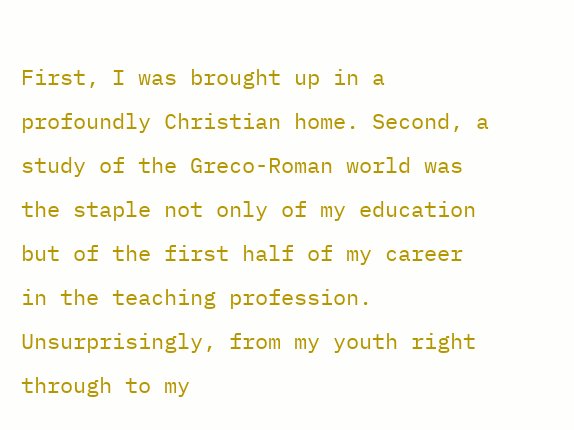First, I was brought up in a profoundly Christian home. Second, a study of the Greco-Roman world was the staple not only of my education but of the first half of my career in the teaching profession. Unsurprisingly, from my youth right through to my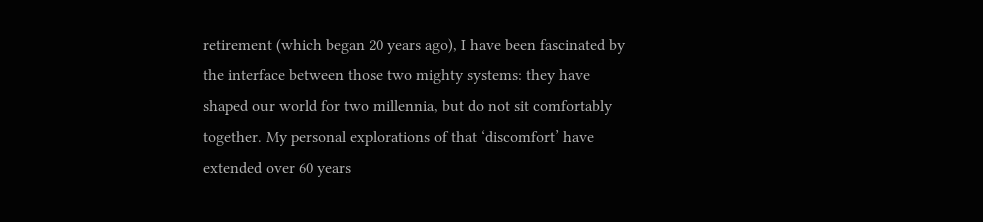retirement (which began 20 years ago), I have been fascinated by the interface between those two mighty systems: they have shaped our world for two millennia, but do not sit comfortably together. My personal explorations of that ‘discomfort’ have extended over 60 years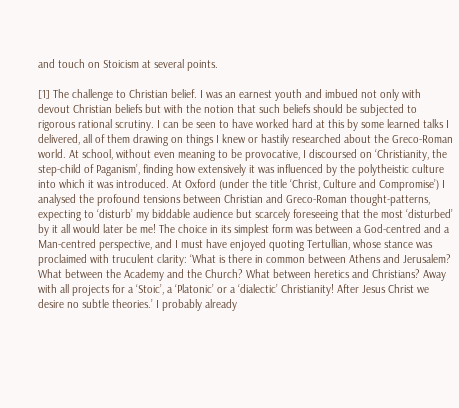and touch on Stoicism at several points.

[1] The challenge to Christian belief. I was an earnest youth and imbued not only with devout Christian beliefs but with the notion that such beliefs should be subjected to rigorous rational scrutiny. I can be seen to have worked hard at this by some learned talks I delivered, all of them drawing on things I knew or hastily researched about the Greco-Roman world. At school, without even meaning to be provocative, I discoursed on ‘Christianity, the step-child of Paganism’, finding how extensively it was influenced by the polytheistic culture into which it was introduced. At Oxford (under the title ‘Christ, Culture and Compromise’) I analysed the profound tensions between Christian and Greco-Roman thought-patterns, expecting to ‘disturb’ my biddable audience but scarcely foreseeing that the most ‘disturbed’ by it all would later be me! The choice in its simplest form was between a God-centred and a Man-centred perspective, and I must have enjoyed quoting Tertullian, whose stance was proclaimed with truculent clarity: ‘What is there in common between Athens and Jerusalem? What between the Academy and the Church? What between heretics and Christians? Away with all projects for a ‘Stoic’, a ‘Platonic’ or a ‘dialectic’ Christianity! After Jesus Christ we desire no subtle theories.’ I probably already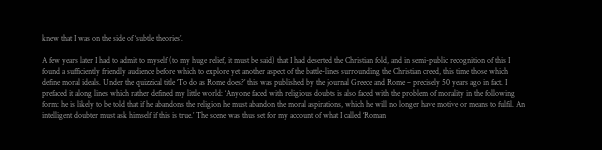knew that I was on the side of ‘subtle theories’.

A few years later I had to admit to myself (to my huge relief, it must be said) that I had deserted the Christian fold, and in semi-public recognition of this I found a sufficiently friendly audience before which to explore yet another aspect of the battle-lines surrounding the Christian creed, this time those which define moral ideals. Under the quizzical title ‘To do as Rome does?’ this was published by the journal Greece and Rome – precisely 50 years ago in fact. I prefaced it along lines which rather defined my little world: ‘Anyone faced with religious doubts is also faced with the problem of morality in the following form: he is likely to be told that if he abandons the religion he must abandon the moral aspirations, which he will no longer have motive or means to fulfil. An intelligent doubter must ask himself if this is true.’ The scene was thus set for my account of what I called ‘Roman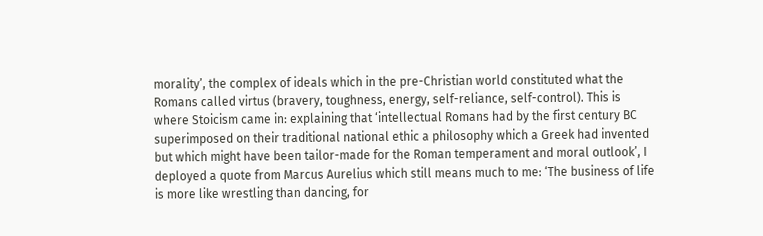morality’, the complex of ideals which in the pre-Christian world constituted what the Romans called virtus (bravery, toughness, energy, self-reliance, self-control). This is where Stoicism came in: explaining that ‘intellectual Romans had by the first century BC superimposed on their traditional national ethic a philosophy which a Greek had invented but which might have been tailor-made for the Roman temperament and moral outlook’, I deployed a quote from Marcus Aurelius which still means much to me: ‘The business of life is more like wrestling than dancing, for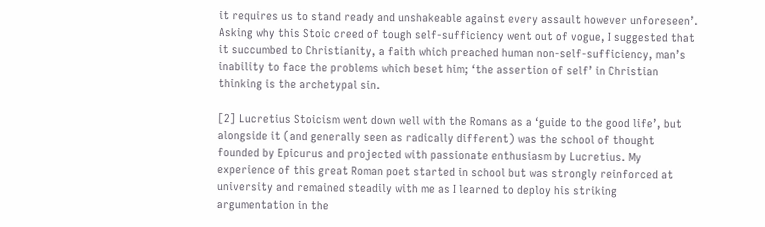it requires us to stand ready and unshakeable against every assault however unforeseen’.  Asking why this Stoic creed of tough self-sufficiency went out of vogue, I suggested that it succumbed to Christianity, a faith which preached human non-self-sufficiency, man’s inability to face the problems which beset him; ‘the assertion of self’ in Christian thinking is the archetypal sin.

[2] Lucretius Stoicism went down well with the Romans as a ‘guide to the good life’, but alongside it (and generally seen as radically different) was the school of thought founded by Epicurus and projected with passionate enthusiasm by Lucretius. My experience of this great Roman poet started in school but was strongly reinforced at university and remained steadily with me as I learned to deploy his striking argumentation in the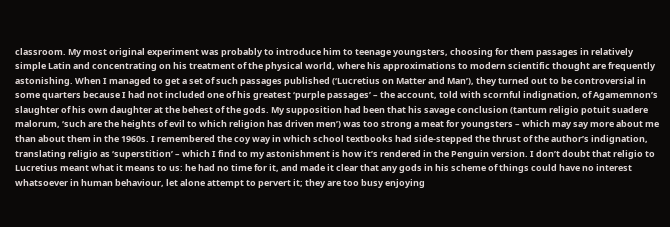classroom. My most original experiment was probably to introduce him to teenage youngsters, choosing for them passages in relatively simple Latin and concentrating on his treatment of the physical world, where his approximations to modern scientific thought are frequently astonishing. When I managed to get a set of such passages published (‘Lucretius on Matter and Man’), they turned out to be controversial in some quarters because I had not included one of his greatest ‘purple passages’ – the account, told with scornful indignation, of Agamemnon’s slaughter of his own daughter at the behest of the gods. My supposition had been that his savage conclusion (tantum religio potuit suadere malorum, ‘such are the heights of evil to which religion has driven men’) was too strong a meat for youngsters – which may say more about me than about them in the 1960s. I remembered the coy way in which school textbooks had side-stepped the thrust of the author’s indignation, translating religio as ‘superstition’ – which I find to my astonishment is how it’s rendered in the Penguin version. I don’t doubt that religio to Lucretius meant what it means to us: he had no time for it, and made it clear that any gods in his scheme of things could have no interest whatsoever in human behaviour, let alone attempt to pervert it; they are too busy enjoying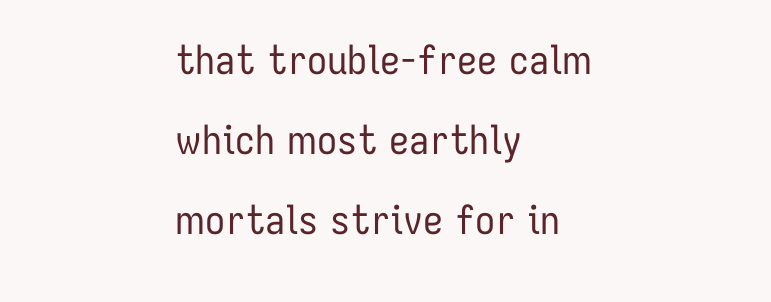that trouble-free calm which most earthly mortals strive for in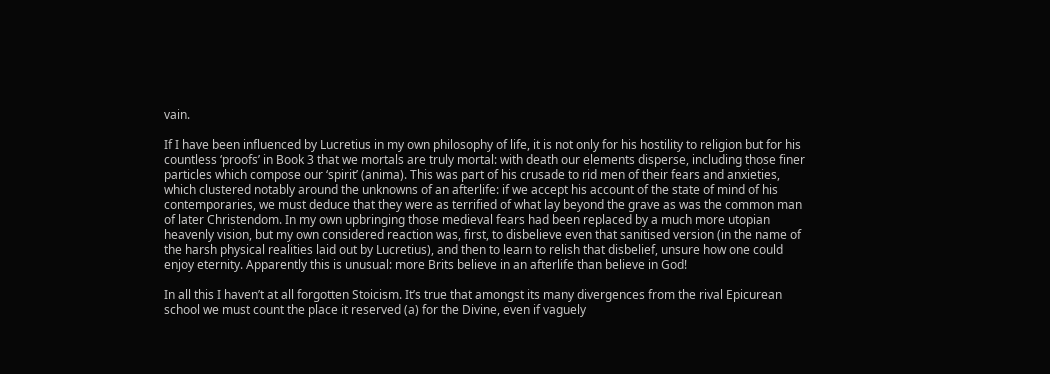vain.

If I have been influenced by Lucretius in my own philosophy of life, it is not only for his hostility to religion but for his countless ‘proofs’ in Book 3 that we mortals are truly mortal: with death our elements disperse, including those finer particles which compose our ‘spirit’ (anima). This was part of his crusade to rid men of their fears and anxieties, which clustered notably around the unknowns of an afterlife: if we accept his account of the state of mind of his contemporaries, we must deduce that they were as terrified of what lay beyond the grave as was the common man of later Christendom. In my own upbringing those medieval fears had been replaced by a much more utopian heavenly vision, but my own considered reaction was, first, to disbelieve even that sanitised version (in the name of the harsh physical realities laid out by Lucretius), and then to learn to relish that disbelief, unsure how one could enjoy eternity. Apparently this is unusual: more Brits believe in an afterlife than believe in God!

In all this I haven’t at all forgotten Stoicism. It’s true that amongst its many divergences from the rival Epicurean school we must count the place it reserved (a) for the Divine, even if vaguely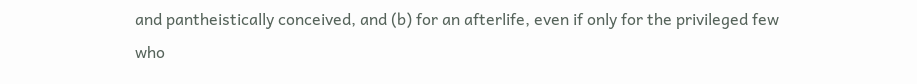and pantheistically conceived, and (b) for an afterlife, even if only for the privileged few who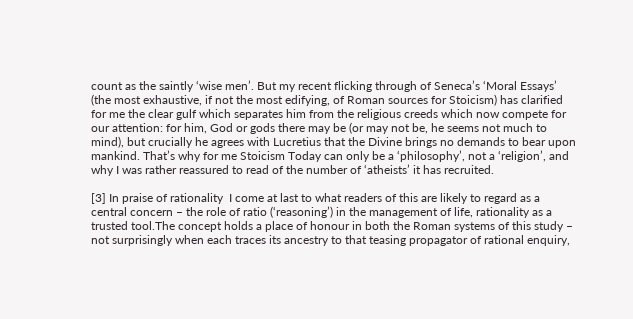count as the saintly ‘wise men’. But my recent flicking through of Seneca’s ‘Moral Essays’ (the most exhaustive, if not the most edifying, of Roman sources for Stoicism) has clarified for me the clear gulf which separates him from the religious creeds which now compete for our attention: for him, God or gods there may be (or may not be, he seems not much to mind), but crucially he agrees with Lucretius that the Divine brings no demands to bear upon mankind. That’s why for me Stoicism Today can only be a ‘philosophy’, not a ‘religion’, and why I was rather reassured to read of the number of ‘atheists’ it has recruited.

[3] In praise of rationality  I come at last to what readers of this are likely to regard as a central concern – the role of ratio (‘reasoning’) in the management of life, rationality as a trusted tool.The concept holds a place of honour in both the Roman systems of this study – not surprisingly when each traces its ancestry to that teasing propagator of rational enquiry,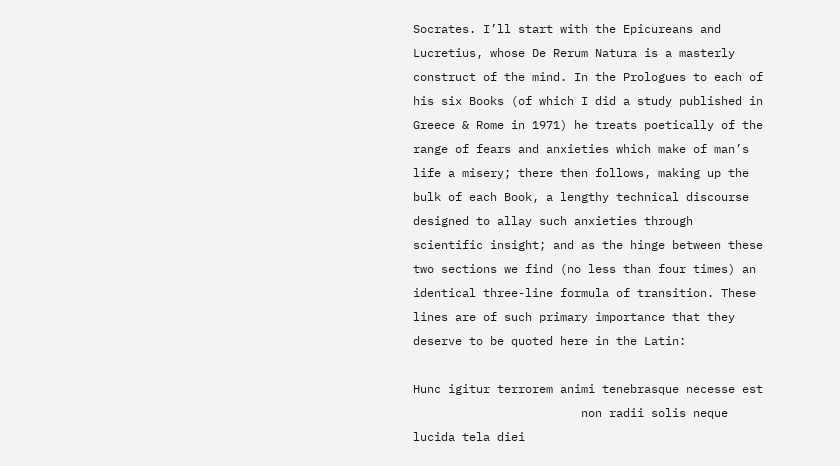Socrates. I’ll start with the Epicureans and Lucretius, whose De Rerum Natura is a masterly construct of the mind. In the Prologues to each of his six Books (of which I did a study published in Greece & Rome in 1971) he treats poetically of the range of fears and anxieties which make of man’s life a misery; there then follows, making up the bulk of each Book, a lengthy technical discourse designed to allay such anxieties through scientific insight; and as the hinge between these two sections we find (no less than four times) an identical three-line formula of transition. These lines are of such primary importance that they deserve to be quoted here in the Latin:

Hunc igitur terrorem animi tenebrasque necesse est
                        non radii solis neque lucida tela diei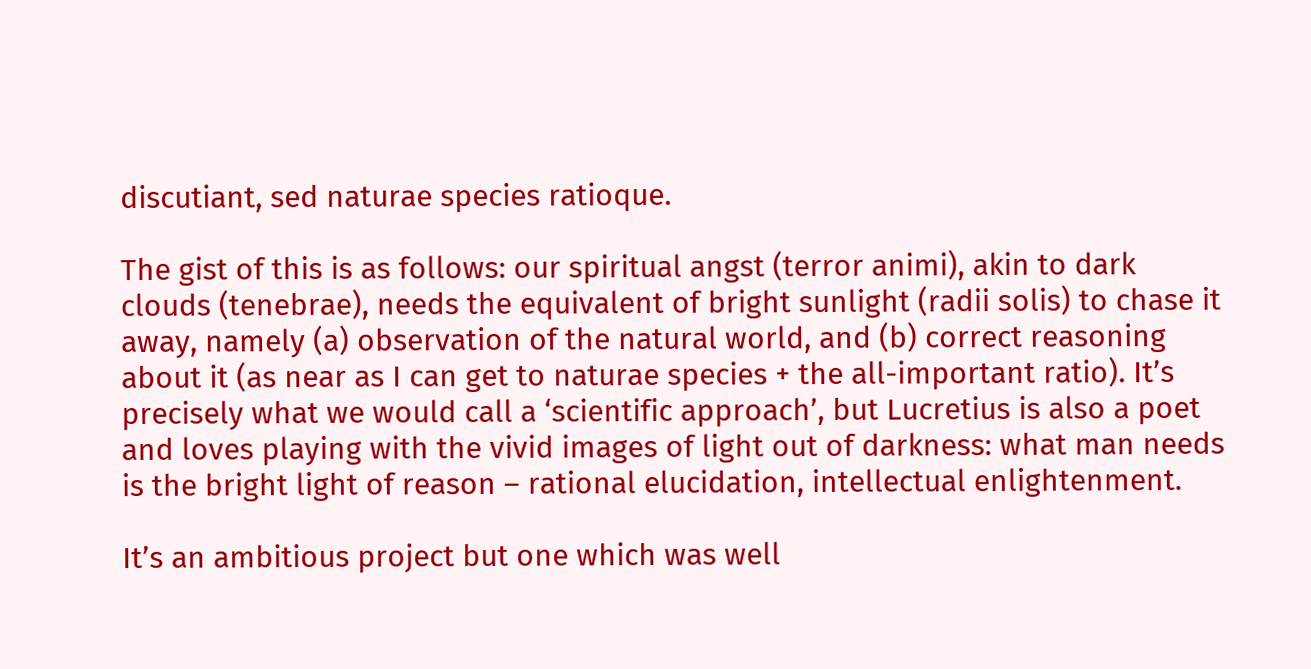discutiant, sed naturae species ratioque.

The gist of this is as follows: our spiritual angst (terror animi), akin to dark clouds (tenebrae), needs the equivalent of bright sunlight (radii solis) to chase it away, namely (a) observation of the natural world, and (b) correct reasoning about it (as near as I can get to naturae species + the all-important ratio). It’s precisely what we would call a ‘scientific approach’, but Lucretius is also a poet and loves playing with the vivid images of light out of darkness: what man needs is the bright light of reason – rational elucidation, intellectual enlightenment.

It’s an ambitious project but one which was well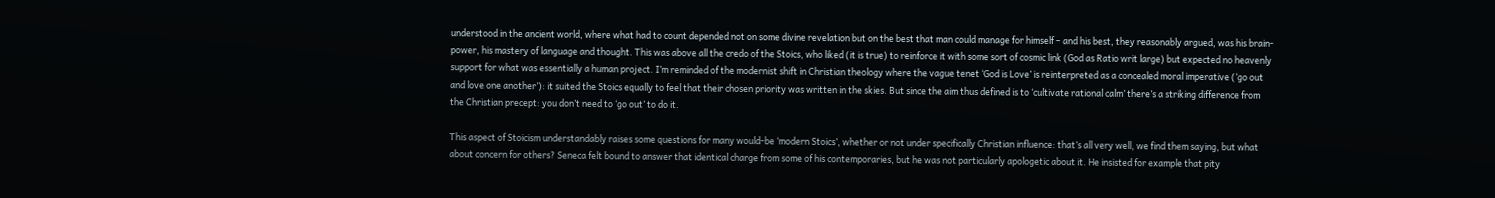understood in the ancient world, where what had to count depended not on some divine revelation but on the best that man could manage for himself – and his best, they reasonably argued, was his brain-power, his mastery of language and thought. This was above all the credo of the Stoics, who liked (it is true) to reinforce it with some sort of cosmic link (God as Ratio writ large) but expected no heavenly support for what was essentially a human project. I’m reminded of the modernist shift in Christian theology where the vague tenet ‘God is Love’ is reinterpreted as a concealed moral imperative (‘go out and love one another’): it suited the Stoics equally to feel that their chosen priority was written in the skies. But since the aim thus defined is to ‘cultivate rational calm’ there’s a striking difference from the Christian precept: you don’t need to ‘go out’ to do it.

This aspect of Stoicism understandably raises some questions for many would-be ‘modern Stoics’, whether or not under specifically Christian influence: that’s all very well, we find them saying, but what about concern for others? Seneca felt bound to answer that identical charge from some of his contemporaries, but he was not particularly apologetic about it. He insisted for example that pity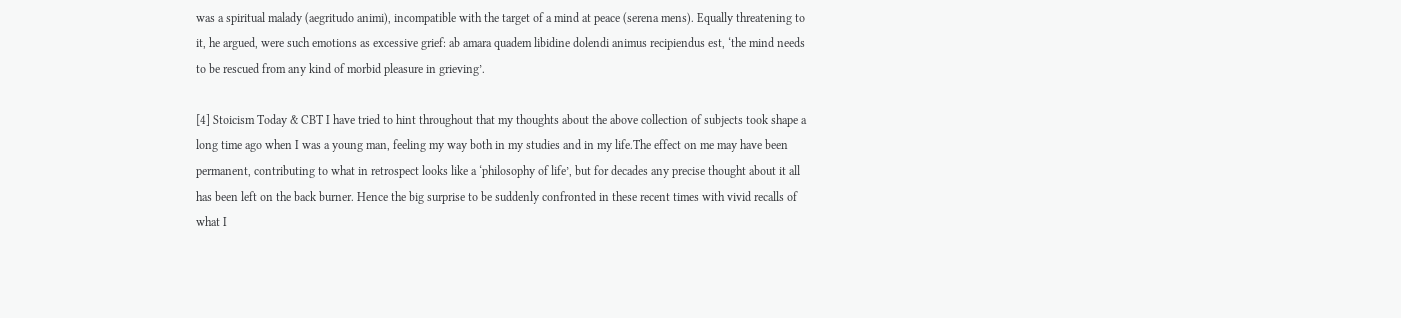was a spiritual malady (aegritudo animi), incompatible with the target of a mind at peace (serena mens). Equally threatening to it, he argued, were such emotions as excessive grief: ab amara quadem libidine dolendi animus recipiendus est, ‘the mind needs to be rescued from any kind of morbid pleasure in grieving’.

[4] Stoicism Today & CBT I have tried to hint throughout that my thoughts about the above collection of subjects took shape a long time ago when I was a young man, feeling my way both in my studies and in my life.The effect on me may have been permanent, contributing to what in retrospect looks like a ‘philosophy of life’, but for decades any precise thought about it all has been left on the back burner. Hence the big surprise to be suddenly confronted in these recent times with vivid recalls of what I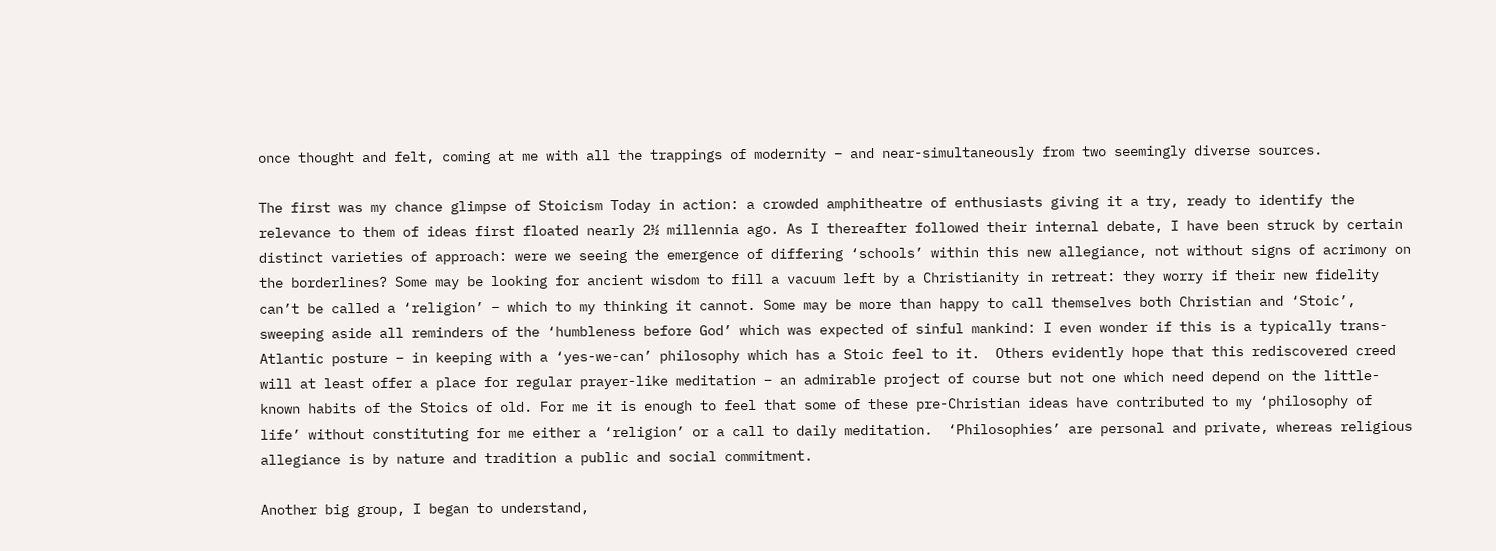once thought and felt, coming at me with all the trappings of modernity – and near-simultaneously from two seemingly diverse sources.

The first was my chance glimpse of Stoicism Today in action: a crowded amphitheatre of enthusiasts giving it a try, ready to identify the relevance to them of ideas first floated nearly 2½ millennia ago. As I thereafter followed their internal debate, I have been struck by certain distinct varieties of approach: were we seeing the emergence of differing ‘schools’ within this new allegiance, not without signs of acrimony on the borderlines? Some may be looking for ancient wisdom to fill a vacuum left by a Christianity in retreat: they worry if their new fidelity can’t be called a ‘religion’ – which to my thinking it cannot. Some may be more than happy to call themselves both Christian and ‘Stoic’, sweeping aside all reminders of the ‘humbleness before God’ which was expected of sinful mankind: I even wonder if this is a typically trans-Atlantic posture – in keeping with a ‘yes-we-can’ philosophy which has a Stoic feel to it.  Others evidently hope that this rediscovered creed will at least offer a place for regular prayer-like meditation – an admirable project of course but not one which need depend on the little-known habits of the Stoics of old. For me it is enough to feel that some of these pre-Christian ideas have contributed to my ‘philosophy of life’ without constituting for me either a ‘religion’ or a call to daily meditation.  ‘Philosophies’ are personal and private, whereas religious allegiance is by nature and tradition a public and social commitment.

Another big group, I began to understand,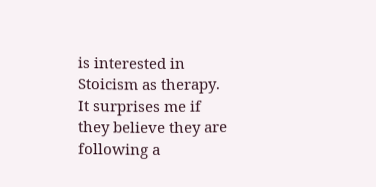is interested in Stoicism as therapy. It surprises me if they believe they are following a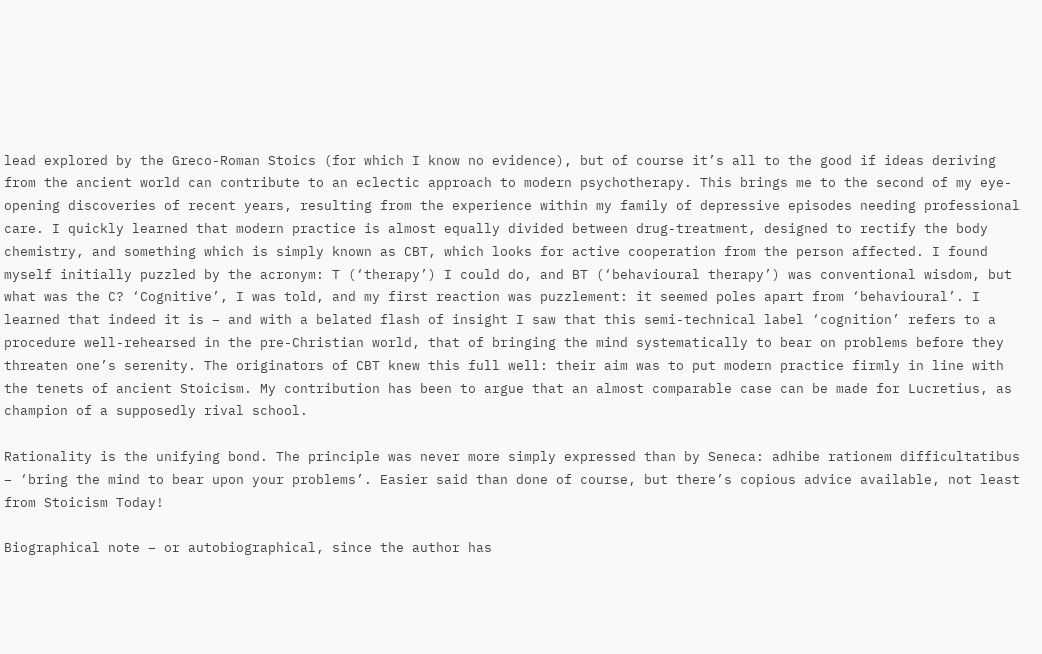lead explored by the Greco-Roman Stoics (for which I know no evidence), but of course it’s all to the good if ideas deriving from the ancient world can contribute to an eclectic approach to modern psychotherapy. This brings me to the second of my eye-opening discoveries of recent years, resulting from the experience within my family of depressive episodes needing professional care. I quickly learned that modern practice is almost equally divided between drug-treatment, designed to rectify the body chemistry, and something which is simply known as CBT, which looks for active cooperation from the person affected. I found myself initially puzzled by the acronym: T (‘therapy’) I could do, and BT (‘behavioural therapy’) was conventional wisdom, but what was the C? ‘Cognitive’, I was told, and my first reaction was puzzlement: it seemed poles apart from ‘behavioural’. I learned that indeed it is – and with a belated flash of insight I saw that this semi-technical label ‘cognition’ refers to a procedure well-rehearsed in the pre-Christian world, that of bringing the mind systematically to bear on problems before they threaten one’s serenity. The originators of CBT knew this full well: their aim was to put modern practice firmly in line with the tenets of ancient Stoicism. My contribution has been to argue that an almost comparable case can be made for Lucretius, as champion of a supposedly rival school.

Rationality is the unifying bond. The principle was never more simply expressed than by Seneca: adhibe rationem difficultatibus – ‘bring the mind to bear upon your problems’. Easier said than done of course, but there’s copious advice available, not least from Stoicism Today!

Biographical note – or autobiographical, since the author has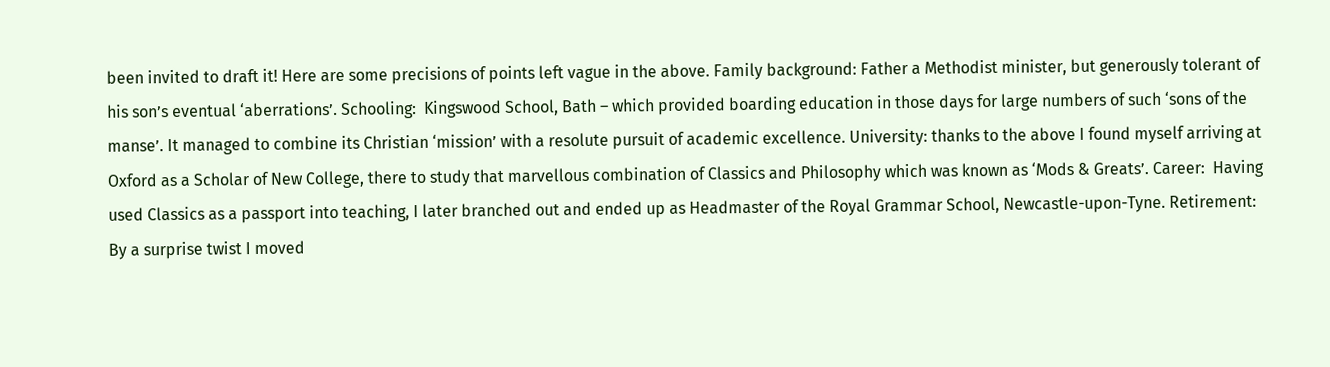been invited to draft it! Here are some precisions of points left vague in the above. Family background: Father a Methodist minister, but generously tolerant of his son’s eventual ‘aberrations’. Schooling:  Kingswood School, Bath – which provided boarding education in those days for large numbers of such ‘sons of the manse’. It managed to combine its Christian ‘mission’ with a resolute pursuit of academic excellence. University: thanks to the above I found myself arriving at Oxford as a Scholar of New College, there to study that marvellous combination of Classics and Philosophy which was known as ‘Mods & Greats’. Career:  Having used Classics as a passport into teaching, I later branched out and ended up as Headmaster of the Royal Grammar School, Newcastle-upon-Tyne. Retirement: By a surprise twist I moved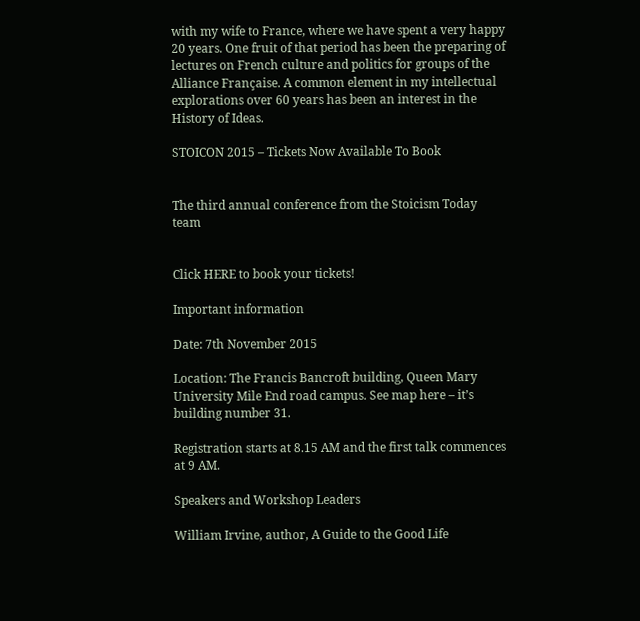with my wife to France, where we have spent a very happy 20 years. One fruit of that period has been the preparing of lectures on French culture and politics for groups of the Alliance Française. A common element in my intellectual explorations over 60 years has been an interest in the History of Ideas.

STOICON 2015 – Tickets Now Available To Book


The third annual conference from the Stoicism Today team


Click HERE to book your tickets!

Important information

Date: 7th November 2015

Location: The Francis Bancroft building, Queen Mary University Mile End road campus. See map here – it’s building number 31.

Registration starts at 8.15 AM and the first talk commences at 9 AM.

Speakers and Workshop Leaders

William Irvine, author, A Guide to the Good Life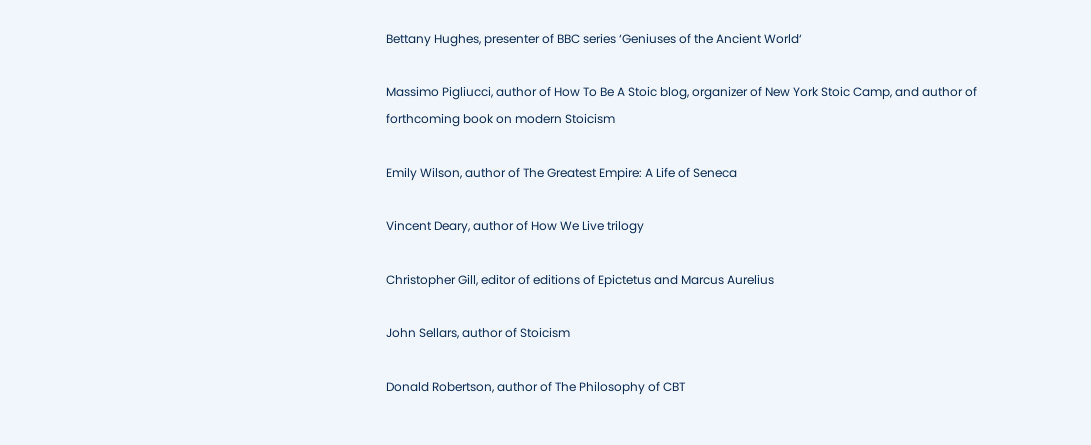Bettany Hughes, presenter of BBC series ‘Geniuses of the Ancient World‘

Massimo Pigliucci, author of How To Be A Stoic blog, organizer of New York Stoic Camp, and author of forthcoming book on modern Stoicism

Emily Wilson, author of The Greatest Empire: A Life of Seneca

Vincent Deary, author of How We Live trilogy

Christopher Gill, editor of editions of Epictetus and Marcus Aurelius

John Sellars, author of Stoicism

Donald Robertson, author of The Philosophy of CBT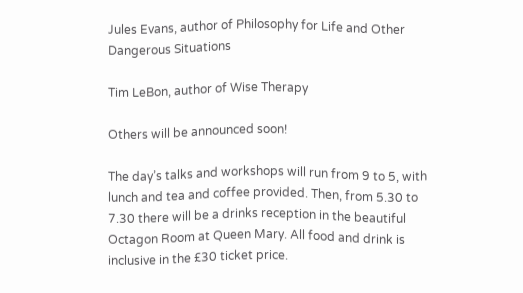Jules Evans, author of Philosophy for Life and Other Dangerous Situations

Tim LeBon, author of Wise Therapy

Others will be announced soon!

The day’s talks and workshops will run from 9 to 5, with lunch and tea and coffee provided. Then, from 5.30 to 7.30 there will be a drinks reception in the beautiful Octagon Room at Queen Mary. All food and drink is inclusive in the £30 ticket price.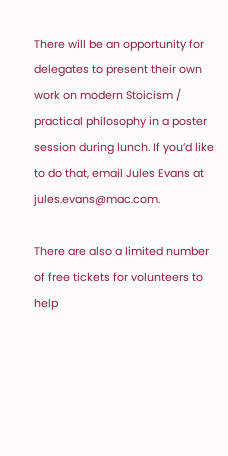There will be an opportunity for delegates to present their own work on modern Stoicism / practical philosophy in a poster session during lunch. If you’d like to do that, email Jules Evans at jules.evans@mac.com.

There are also a limited number of free tickets for volunteers to help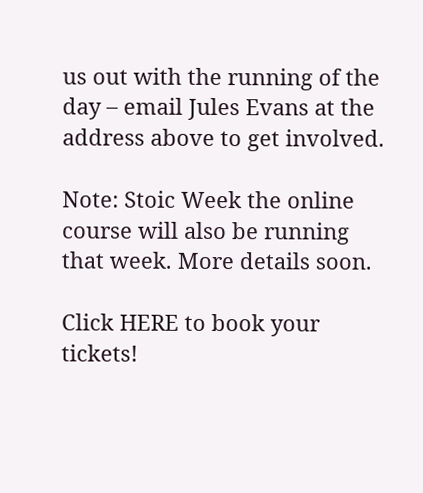us out with the running of the day – email Jules Evans at the address above to get involved.

Note: Stoic Week the online course will also be running that week. More details soon.

Click HERE to book your tickets!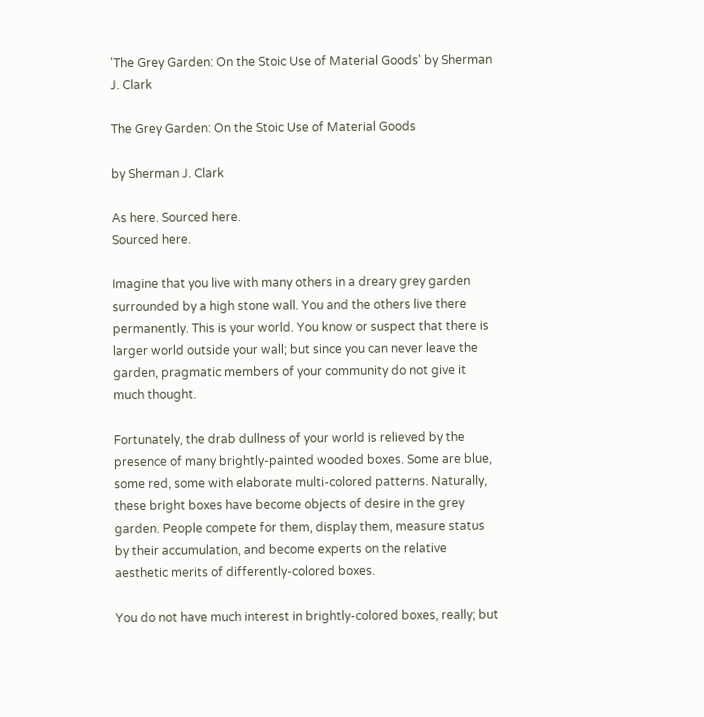'The Grey Garden: On the Stoic Use of Material Goods' by Sherman J. Clark

The Grey Garden: On the Stoic Use of Material Goods

by Sherman J. Clark

As here. Sourced here.
Sourced here.

Imagine that you live with many others in a dreary grey garden surrounded by a high stone wall. You and the others live there permanently. This is your world. You know or suspect that there is larger world outside your wall; but since you can never leave the garden, pragmatic members of your community do not give it much thought.

Fortunately, the drab dullness of your world is relieved by the presence of many brightly-painted wooded boxes. Some are blue, some red, some with elaborate multi-colored patterns. Naturally, these bright boxes have become objects of desire in the grey garden. People compete for them, display them, measure status by their accumulation, and become experts on the relative aesthetic merits of differently-colored boxes.

You do not have much interest in brightly-colored boxes, really; but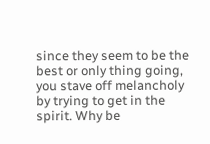since they seem to be the best or only thing going, you stave off melancholy by trying to get in the spirit. Why be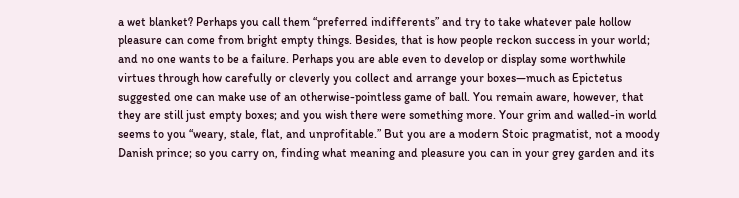a wet blanket? Perhaps you call them “preferred indifferents” and try to take whatever pale hollow pleasure can come from bright empty things. Besides, that is how people reckon success in your world; and no one wants to be a failure. Perhaps you are able even to develop or display some worthwhile virtues through how carefully or cleverly you collect and arrange your boxes—much as Epictetus suggested one can make use of an otherwise-pointless game of ball. You remain aware, however, that they are still just empty boxes; and you wish there were something more. Your grim and walled-in world seems to you “weary, stale, flat, and unprofitable.” But you are a modern Stoic pragmatist, not a moody Danish prince; so you carry on, finding what meaning and pleasure you can in your grey garden and its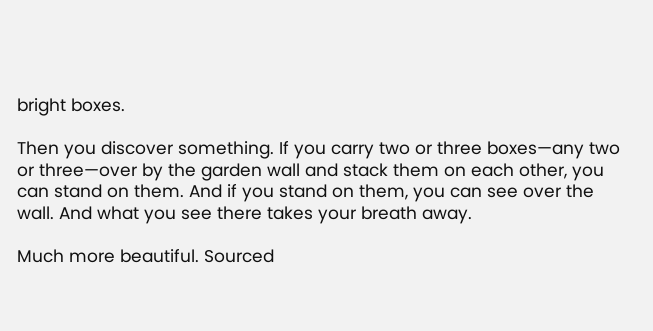bright boxes.

Then you discover something. If you carry two or three boxes—any two or three—over by the garden wall and stack them on each other, you can stand on them. And if you stand on them, you can see over the wall. And what you see there takes your breath away.

Much more beautiful. Sourced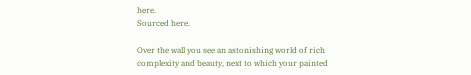here.
Sourced here.

Over the wall you see an astonishing world of rich complexity and beauty, next to which your painted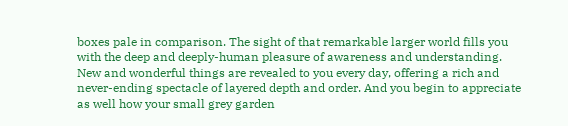boxes pale in comparison. The sight of that remarkable larger world fills you with the deep and deeply-human pleasure of awareness and understanding. New and wonderful things are revealed to you every day, offering a rich and never-ending spectacle of layered depth and order. And you begin to appreciate as well how your small grey garden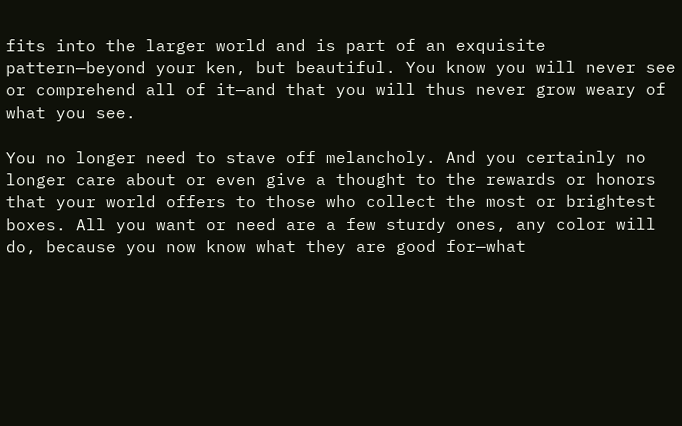fits into the larger world and is part of an exquisite pattern—beyond your ken, but beautiful. You know you will never see or comprehend all of it—and that you will thus never grow weary of what you see.

You no longer need to stave off melancholy. And you certainly no longer care about or even give a thought to the rewards or honors that your world offers to those who collect the most or brightest boxes. All you want or need are a few sturdy ones, any color will do, because you now know what they are good for—what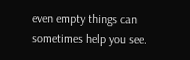even empty things can sometimes help you see.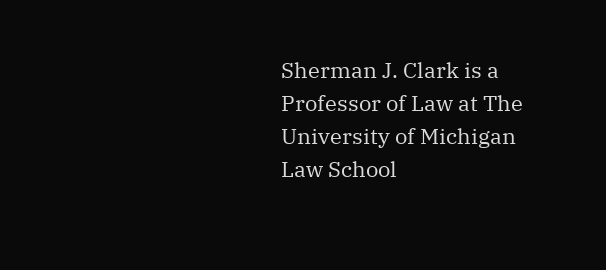Sherman J. Clark is a Professor of Law at The University of Michigan Law School